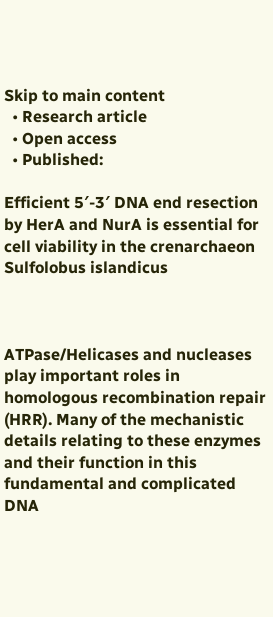Skip to main content
  • Research article
  • Open access
  • Published:

Efficient 5′-3′ DNA end resection by HerA and NurA is essential for cell viability in the crenarchaeon Sulfolobus islandicus



ATPase/Helicases and nucleases play important roles in homologous recombination repair (HRR). Many of the mechanistic details relating to these enzymes and their function in this fundamental and complicated DNA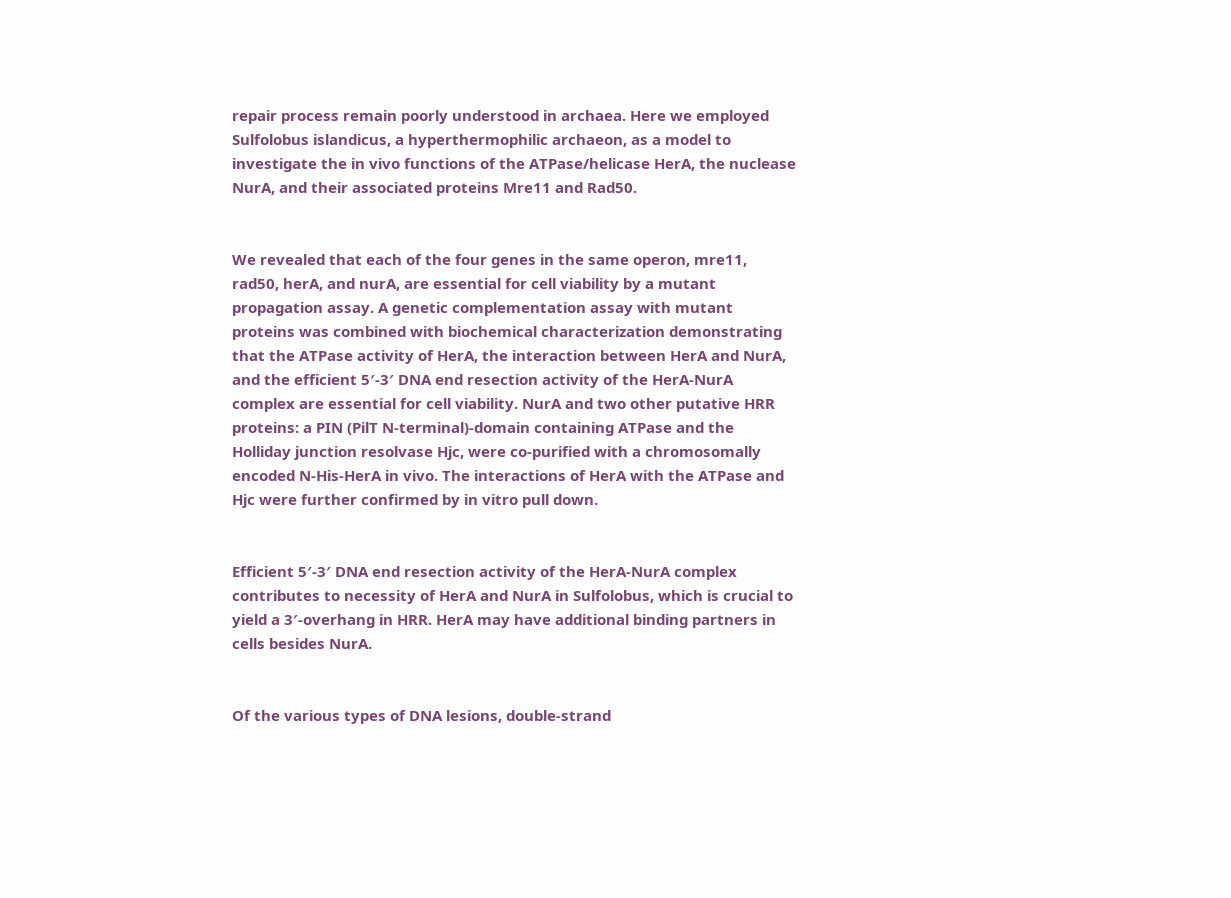repair process remain poorly understood in archaea. Here we employed Sulfolobus islandicus, a hyperthermophilic archaeon, as a model to investigate the in vivo functions of the ATPase/helicase HerA, the nuclease NurA, and their associated proteins Mre11 and Rad50.


We revealed that each of the four genes in the same operon, mre11, rad50, herA, and nurA, are essential for cell viability by a mutant propagation assay. A genetic complementation assay with mutant proteins was combined with biochemical characterization demonstrating that the ATPase activity of HerA, the interaction between HerA and NurA, and the efficient 5′-3′ DNA end resection activity of the HerA-NurA complex are essential for cell viability. NurA and two other putative HRR proteins: a PIN (PilT N-terminal)-domain containing ATPase and the Holliday junction resolvase Hjc, were co-purified with a chromosomally encoded N-His-HerA in vivo. The interactions of HerA with the ATPase and Hjc were further confirmed by in vitro pull down.


Efficient 5′-3′ DNA end resection activity of the HerA-NurA complex contributes to necessity of HerA and NurA in Sulfolobus, which is crucial to yield a 3′-overhang in HRR. HerA may have additional binding partners in cells besides NurA.


Of the various types of DNA lesions, double-strand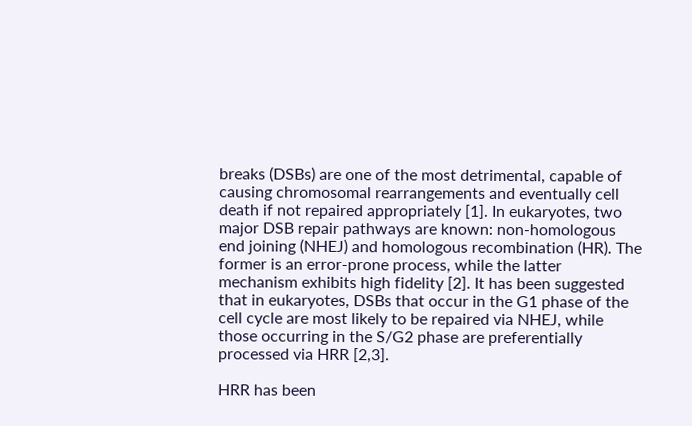breaks (DSBs) are one of the most detrimental, capable of causing chromosomal rearrangements and eventually cell death if not repaired appropriately [1]. In eukaryotes, two major DSB repair pathways are known: non-homologous end joining (NHEJ) and homologous recombination (HR). The former is an error-prone process, while the latter mechanism exhibits high fidelity [2]. It has been suggested that in eukaryotes, DSBs that occur in the G1 phase of the cell cycle are most likely to be repaired via NHEJ, while those occurring in the S/G2 phase are preferentially processed via HRR [2,3].

HRR has been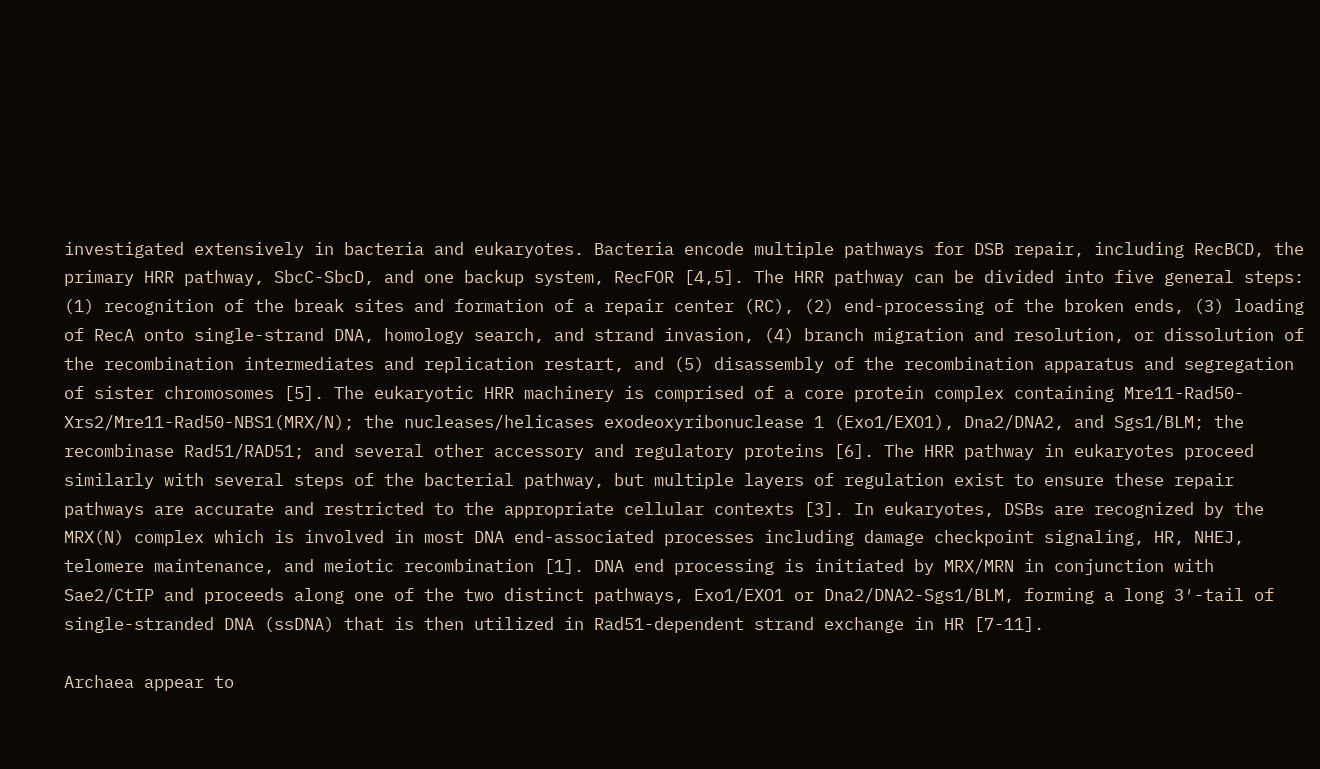investigated extensively in bacteria and eukaryotes. Bacteria encode multiple pathways for DSB repair, including RecBCD, the primary HRR pathway, SbcC-SbcD, and one backup system, RecFOR [4,5]. The HRR pathway can be divided into five general steps: (1) recognition of the break sites and formation of a repair center (RC), (2) end-processing of the broken ends, (3) loading of RecA onto single-strand DNA, homology search, and strand invasion, (4) branch migration and resolution, or dissolution of the recombination intermediates and replication restart, and (5) disassembly of the recombination apparatus and segregation of sister chromosomes [5]. The eukaryotic HRR machinery is comprised of a core protein complex containing Mre11-Rad50-Xrs2/Mre11-Rad50-NBS1(MRX/N); the nucleases/helicases exodeoxyribonuclease 1 (Exo1/EXO1), Dna2/DNA2, and Sgs1/BLM; the recombinase Rad51/RAD51; and several other accessory and regulatory proteins [6]. The HRR pathway in eukaryotes proceed similarly with several steps of the bacterial pathway, but multiple layers of regulation exist to ensure these repair pathways are accurate and restricted to the appropriate cellular contexts [3]. In eukaryotes, DSBs are recognized by the MRX(N) complex which is involved in most DNA end-associated processes including damage checkpoint signaling, HR, NHEJ, telomere maintenance, and meiotic recombination [1]. DNA end processing is initiated by MRX/MRN in conjunction with Sae2/CtIP and proceeds along one of the two distinct pathways, Exo1/EXO1 or Dna2/DNA2-Sgs1/BLM, forming a long 3′-tail of single-stranded DNA (ssDNA) that is then utilized in Rad51-dependent strand exchange in HR [7-11].

Archaea appear to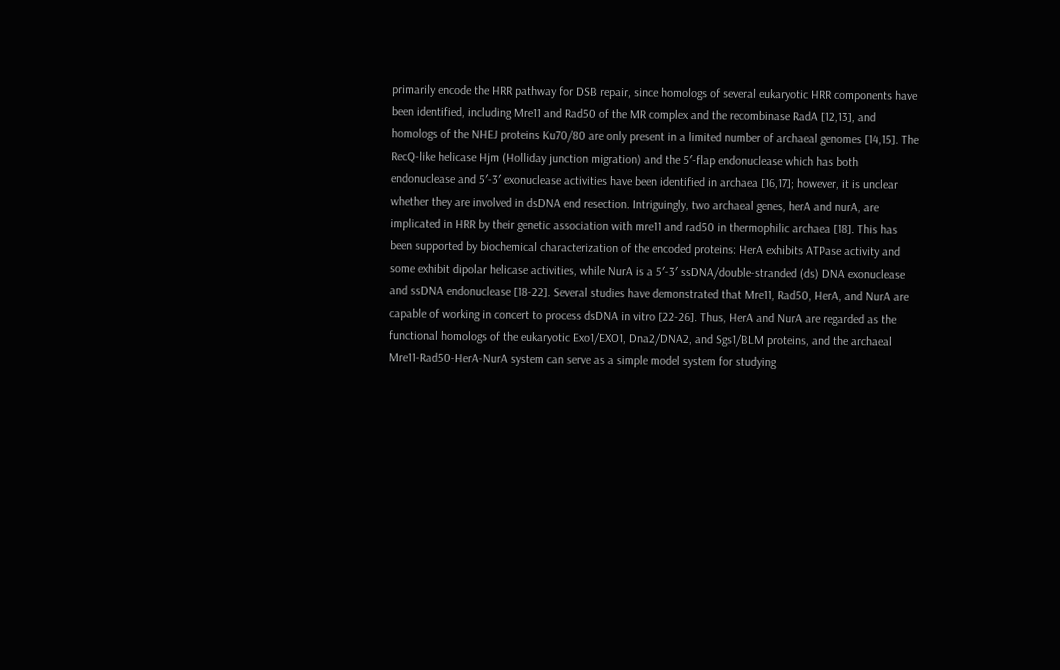primarily encode the HRR pathway for DSB repair, since homologs of several eukaryotic HRR components have been identified, including Mre11 and Rad50 of the MR complex and the recombinase RadA [12,13], and homologs of the NHEJ proteins Ku70/80 are only present in a limited number of archaeal genomes [14,15]. The RecQ-like helicase Hjm (Holliday junction migration) and the 5′-flap endonuclease which has both endonuclease and 5′-3′ exonuclease activities have been identified in archaea [16,17]; however, it is unclear whether they are involved in dsDNA end resection. Intriguingly, two archaeal genes, herA and nurA, are implicated in HRR by their genetic association with mre11 and rad50 in thermophilic archaea [18]. This has been supported by biochemical characterization of the encoded proteins: HerA exhibits ATPase activity and some exhibit dipolar helicase activities, while NurA is a 5′-3′ ssDNA/double-stranded (ds) DNA exonuclease and ssDNA endonuclease [18-22]. Several studies have demonstrated that Mre11, Rad50, HerA, and NurA are capable of working in concert to process dsDNA in vitro [22-26]. Thus, HerA and NurA are regarded as the functional homologs of the eukaryotic Exo1/EXO1, Dna2/DNA2, and Sgs1/BLM proteins, and the archaeal Mre11-Rad50-HerA-NurA system can serve as a simple model system for studying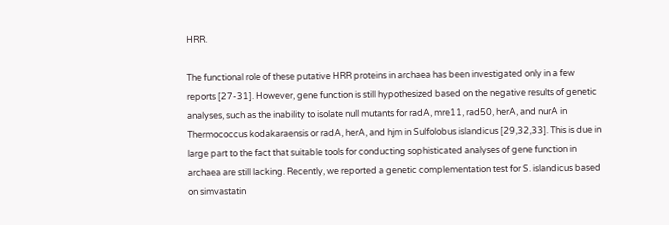HRR.

The functional role of these putative HRR proteins in archaea has been investigated only in a few reports [27-31]. However, gene function is still hypothesized based on the negative results of genetic analyses, such as the inability to isolate null mutants for radA, mre11, rad50, herA, and nurA in Thermococcus kodakaraensis or radA, herA, and hjm in Sulfolobus islandicus [29,32,33]. This is due in large part to the fact that suitable tools for conducting sophisticated analyses of gene function in archaea are still lacking. Recently, we reported a genetic complementation test for S. islandicus based on simvastatin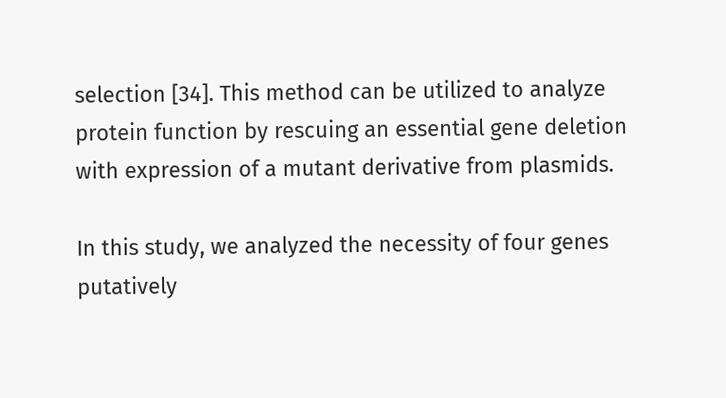selection [34]. This method can be utilized to analyze protein function by rescuing an essential gene deletion with expression of a mutant derivative from plasmids.

In this study, we analyzed the necessity of four genes putatively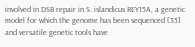involved in DSB repair in S. islandicus REY15A, a genetic model for which the genome has been sequenced [35] and versatile genetic tools have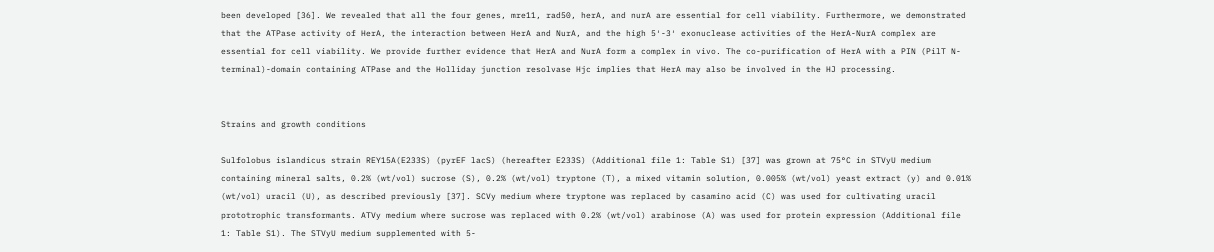been developed [36]. We revealed that all the four genes, mre11, rad50, herA, and nurA are essential for cell viability. Furthermore, we demonstrated that the ATPase activity of HerA, the interaction between HerA and NurA, and the high 5′-3′ exonuclease activities of the HerA-NurA complex are essential for cell viability. We provide further evidence that HerA and NurA form a complex in vivo. The co-purification of HerA with a PIN (PilT N-terminal)-domain containing ATPase and the Holliday junction resolvase Hjc implies that HerA may also be involved in the HJ processing.


Strains and growth conditions

Sulfolobus islandicus strain REY15A(E233S) (pyrEF lacS) (hereafter E233S) (Additional file 1: Table S1) [37] was grown at 75°C in STVyU medium containing mineral salts, 0.2% (wt/vol) sucrose (S), 0.2% (wt/vol) tryptone (T), a mixed vitamin solution, 0.005% (wt/vol) yeast extract (y) and 0.01% (wt/vol) uracil (U), as described previously [37]. SCVy medium where tryptone was replaced by casamino acid (C) was used for cultivating uracil prototrophic transformants. ATVy medium where sucrose was replaced with 0.2% (wt/vol) arabinose (A) was used for protein expression (Additional file 1: Table S1). The STVyU medium supplemented with 5-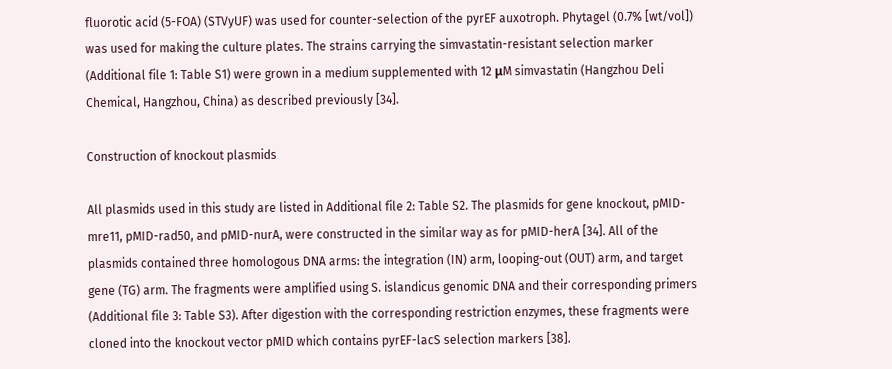fluorotic acid (5-FOA) (STVyUF) was used for counter-selection of the pyrEF auxotroph. Phytagel (0.7% [wt/vol]) was used for making the culture plates. The strains carrying the simvastatin-resistant selection marker (Additional file 1: Table S1) were grown in a medium supplemented with 12 μM simvastatin (Hangzhou Deli Chemical, Hangzhou, China) as described previously [34].

Construction of knockout plasmids

All plasmids used in this study are listed in Additional file 2: Table S2. The plasmids for gene knockout, pMID-mre11, pMID-rad50, and pMID-nurA, were constructed in the similar way as for pMID-herA [34]. All of the plasmids contained three homologous DNA arms: the integration (IN) arm, looping-out (OUT) arm, and target gene (TG) arm. The fragments were amplified using S. islandicus genomic DNA and their corresponding primers (Additional file 3: Table S3). After digestion with the corresponding restriction enzymes, these fragments were cloned into the knockout vector pMID which contains pyrEF-lacS selection markers [38].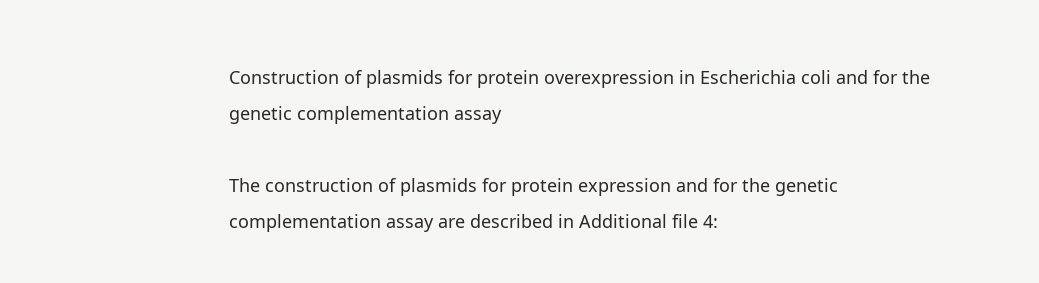Construction of plasmids for protein overexpression in Escherichia coli and for the genetic complementation assay

The construction of plasmids for protein expression and for the genetic complementation assay are described in Additional file 4: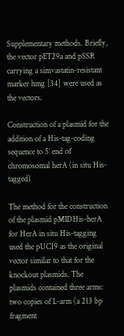Supplementary methods. Briefly, the vector pET29a and pSSR carrying a simvastatin-resistant marker hmg [34] were used as the vectors.

Construction of a plasmid for the addition of a His-tag-coding sequence to 5′ end of chromosomal herA (in situ His-tagged)

The method for the construction of the plasmid pMIDHis-herA for HerA in situ His-tagging used the pUC19 as the original vector similar to that for the knockout plasmids. The plasmids contained three arms: two copies of L-arm (a 213 bp fragment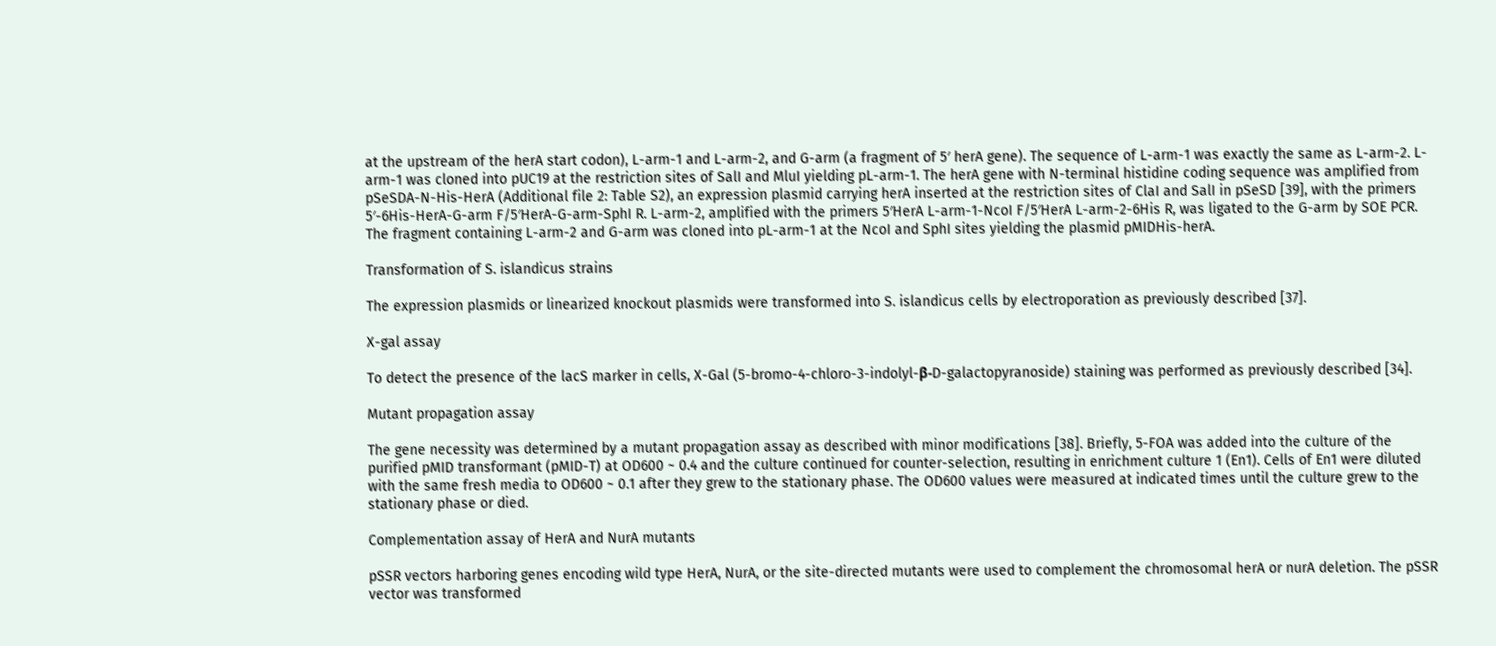at the upstream of the herA start codon), L-arm-1 and L-arm-2, and G-arm (a fragment of 5′ herA gene). The sequence of L-arm-1 was exactly the same as L-arm-2. L-arm-1 was cloned into pUC19 at the restriction sites of SalI and MluI yielding pL-arm-1. The herA gene with N-terminal histidine coding sequence was amplified from pSeSDA-N-His-HerA (Additional file 2: Table S2), an expression plasmid carrying herA inserted at the restriction sites of ClaI and SalI in pSeSD [39], with the primers 5′-6His-HerA-G-arm F/5′HerA-G-arm-SphI R. L-arm-2, amplified with the primers 5′HerA L-arm-1-NcoI F/5′HerA L-arm-2-6His R, was ligated to the G-arm by SOE PCR. The fragment containing L-arm-2 and G-arm was cloned into pL-arm-1 at the NcoI and SphI sites yielding the plasmid pMIDHis-herA.

Transformation of S. islandicus strains

The expression plasmids or linearized knockout plasmids were transformed into S. islandicus cells by electroporation as previously described [37].

X-gal assay

To detect the presence of the lacS marker in cells, X-Gal (5-bromo-4-chloro-3-indolyl-β-D-galactopyranoside) staining was performed as previously described [34].

Mutant propagation assay

The gene necessity was determined by a mutant propagation assay as described with minor modifications [38]. Briefly, 5-FOA was added into the culture of the purified pMID transformant (pMID-T) at OD600 ~ 0.4 and the culture continued for counter-selection, resulting in enrichment culture 1 (En1). Cells of En1 were diluted with the same fresh media to OD600 ~ 0.1 after they grew to the stationary phase. The OD600 values were measured at indicated times until the culture grew to the stationary phase or died.

Complementation assay of HerA and NurA mutants

pSSR vectors harboring genes encoding wild type HerA, NurA, or the site-directed mutants were used to complement the chromosomal herA or nurA deletion. The pSSR vector was transformed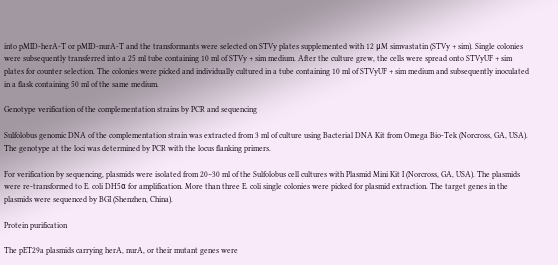into pMID-herA-T or pMID-nurA-T and the transformants were selected on STVy plates supplemented with 12 μM simvastatin (STVy + sim). Single colonies were subsequently transferred into a 25 ml tube containing 10 ml of STVy + sim medium. After the culture grew, the cells were spread onto STVyUF + sim plates for counter selection. The colonies were picked and individually cultured in a tube containing 10 ml of STVyUF + sim medium and subsequently inoculated in a flask containing 50 ml of the same medium.

Genotype verification of the complementation strains by PCR and sequencing

Sulfolobus genomic DNA of the complementation strain was extracted from 3 ml of culture using Bacterial DNA Kit from Omega Bio-Tek (Norcross, GA, USA). The genotype at the loci was determined by PCR with the locus flanking primers.

For verification by sequencing, plasmids were isolated from 20–30 ml of the Sulfolobus cell cultures with Plasmid Mini Kit I (Norcross, GA, USA). The plasmids were re-transformed to E. coli DH5α for amplification. More than three E. coli single colonies were picked for plasmid extraction. The target genes in the plasmids were sequenced by BGI (Shenzhen, China).

Protein purification

The pET29a plasmids carrying herA, nurA, or their mutant genes were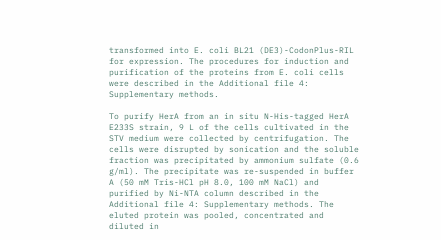transformed into E. coli BL21 (DE3)-CodonPlus-RIL for expression. The procedures for induction and purification of the proteins from E. coli cells were described in the Additional file 4: Supplementary methods.

To purify HerA from an in situ N-His-tagged HerA E233S strain, 9 L of the cells cultivated in the STV medium were collected by centrifugation. The cells were disrupted by sonication and the soluble fraction was precipitated by ammonium sulfate (0.6 g/ml). The precipitate was re-suspended in buffer A (50 mM Tris-HCl pH 8.0, 100 mM NaCl) and purified by Ni-NTA column described in the Additional file 4: Supplementary methods. The eluted protein was pooled, concentrated and diluted in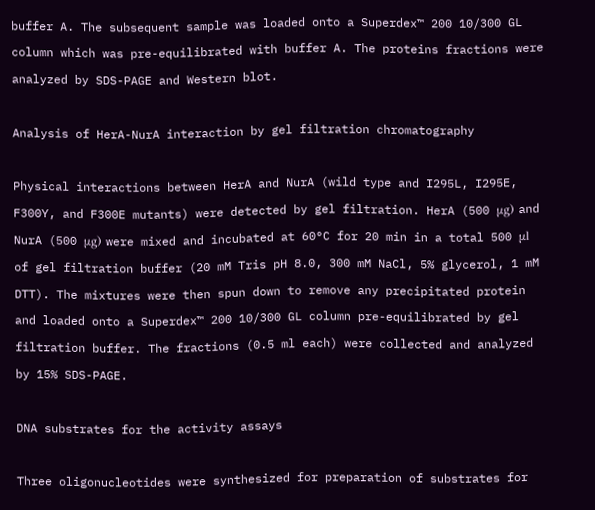buffer A. The subsequent sample was loaded onto a Superdex™ 200 10/300 GL column which was pre-equilibrated with buffer A. The proteins fractions were analyzed by SDS-PAGE and Western blot.

Analysis of HerA-NurA interaction by gel filtration chromatography

Physical interactions between HerA and NurA (wild type and I295L, I295E, F300Y, and F300E mutants) were detected by gel filtration. HerA (500 μg) and NurA (500 μg) were mixed and incubated at 60°C for 20 min in a total 500 μl of gel filtration buffer (20 mM Tris pH 8.0, 300 mM NaCl, 5% glycerol, 1 mM DTT). The mixtures were then spun down to remove any precipitated protein and loaded onto a Superdex™ 200 10/300 GL column pre-equilibrated by gel filtration buffer. The fractions (0.5 ml each) were collected and analyzed by 15% SDS-PAGE.

DNA substrates for the activity assays

Three oligonucleotides were synthesized for preparation of substrates for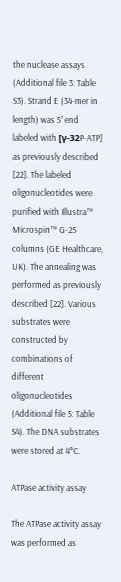the nuclease assays (Additional file 3: Table S3). Strand E (34-mer in length) was 5′ end labeled with [γ-32P-ATP] as previously described [22]. The labeled oligonucleotides were purified with Illustra™ Microspin™ G-25 columns (GE Healthcare, UK). The annealing was performed as previously described [22]. Various substrates were constructed by combinations of different oligonucleotides (Additional file 5: Table S4). The DNA substrates were stored at 4°C.

ATPase activity assay

The ATPase activity assay was performed as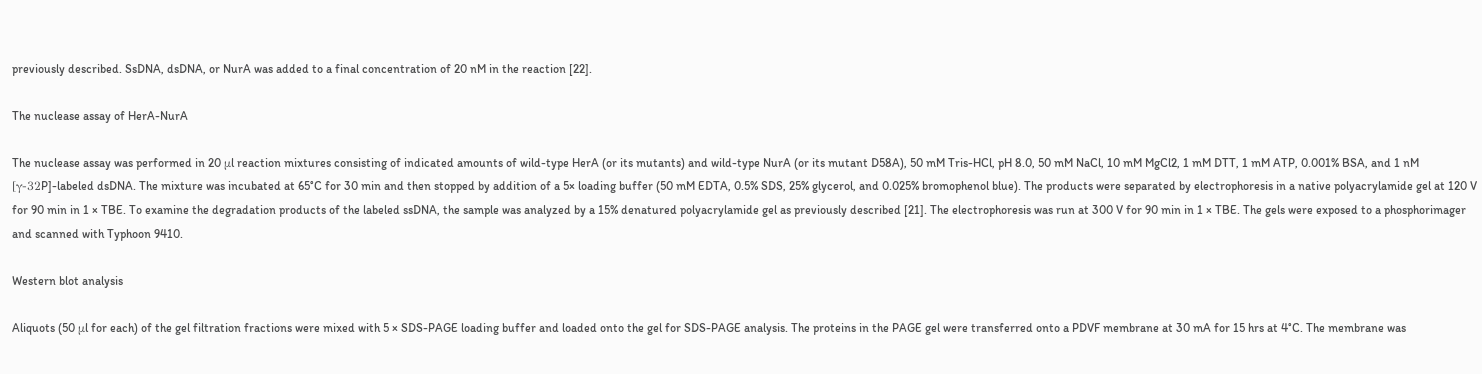previously described. SsDNA, dsDNA, or NurA was added to a final concentration of 20 nM in the reaction [22].

The nuclease assay of HerA-NurA

The nuclease assay was performed in 20 μl reaction mixtures consisting of indicated amounts of wild-type HerA (or its mutants) and wild-type NurA (or its mutant D58A), 50 mM Tris-HCl, pH 8.0, 50 mM NaCl, 10 mM MgCl2, 1 mM DTT, 1 mM ATP, 0.001% BSA, and 1 nM [γ-32P]-labeled dsDNA. The mixture was incubated at 65°C for 30 min and then stopped by addition of a 5× loading buffer (50 mM EDTA, 0.5% SDS, 25% glycerol, and 0.025% bromophenol blue). The products were separated by electrophoresis in a native polyacrylamide gel at 120 V for 90 min in 1 × TBE. To examine the degradation products of the labeled ssDNA, the sample was analyzed by a 15% denatured polyacrylamide gel as previously described [21]. The electrophoresis was run at 300 V for 90 min in 1 × TBE. The gels were exposed to a phosphorimager and scanned with Typhoon 9410.

Western blot analysis

Aliquots (50 μl for each) of the gel filtration fractions were mixed with 5 × SDS-PAGE loading buffer and loaded onto the gel for SDS-PAGE analysis. The proteins in the PAGE gel were transferred onto a PDVF membrane at 30 mA for 15 hrs at 4°C. The membrane was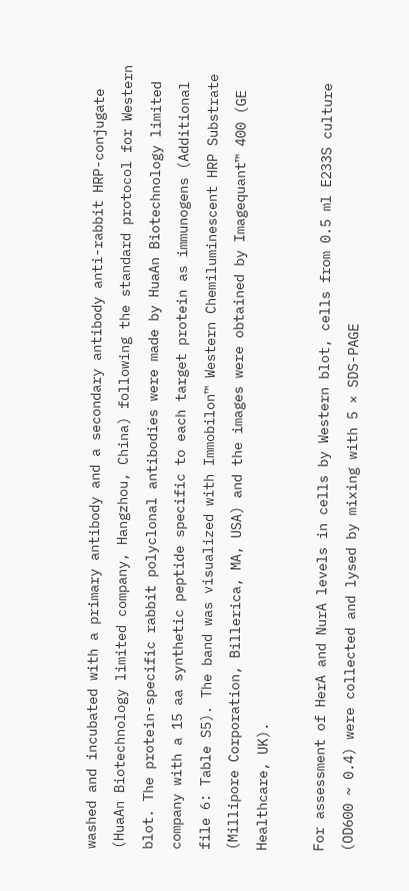washed and incubated with a primary antibody and a secondary antibody anti-rabbit HRP-conjugate (HuaAn Biotechnology limited company, Hangzhou, China) following the standard protocol for Western blot. The protein-specific rabbit polyclonal antibodies were made by HuaAn Biotechnology limited company with a 15 aa synthetic peptide specific to each target protein as immunogens (Additional file 6: Table S5). The band was visualized with Immobilon™ Western Chemiluminescent HRP Substrate (Millipore Corporation, Billerica, MA, USA) and the images were obtained by Imagequant™ 400 (GE Healthcare, UK).

For assessment of HerA and NurA levels in cells by Western blot, cells from 0.5 ml E233S culture (OD600 ~ 0.4) were collected and lysed by mixing with 5 × SDS-PAGE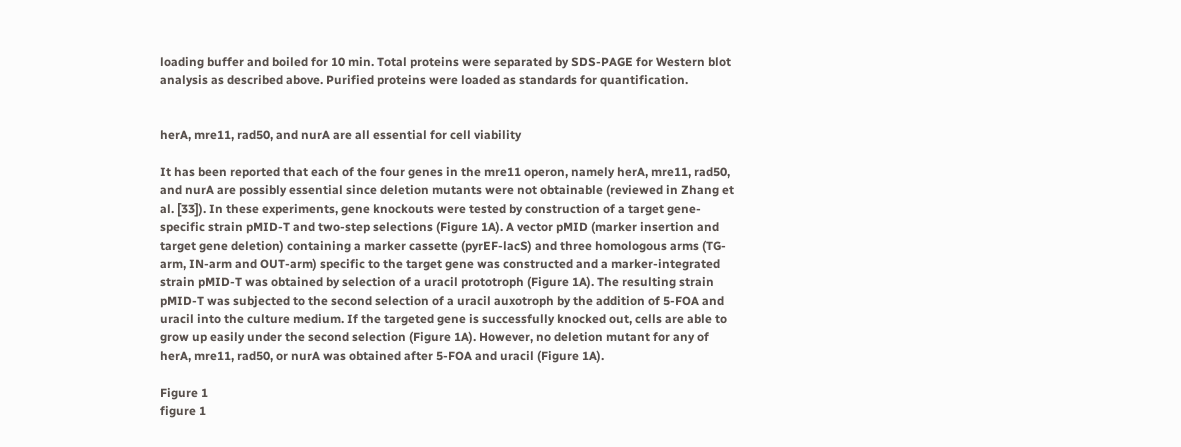loading buffer and boiled for 10 min. Total proteins were separated by SDS-PAGE for Western blot analysis as described above. Purified proteins were loaded as standards for quantification.


herA, mre11, rad50, and nurA are all essential for cell viability

It has been reported that each of the four genes in the mre11 operon, namely herA, mre11, rad50, and nurA are possibly essential since deletion mutants were not obtainable (reviewed in Zhang et al. [33]). In these experiments, gene knockouts were tested by construction of a target gene-specific strain pMID-T and two-step selections (Figure 1A). A vector pMID (marker insertion and target gene deletion) containing a marker cassette (pyrEF-lacS) and three homologous arms (TG-arm, IN-arm and OUT-arm) specific to the target gene was constructed and a marker-integrated strain pMID-T was obtained by selection of a uracil prototroph (Figure 1A). The resulting strain pMID-T was subjected to the second selection of a uracil auxotroph by the addition of 5-FOA and uracil into the culture medium. If the targeted gene is successfully knocked out, cells are able to grow up easily under the second selection (Figure 1A). However, no deletion mutant for any of herA, mre11, rad50, or nurA was obtained after 5-FOA and uracil (Figure 1A).

Figure 1
figure 1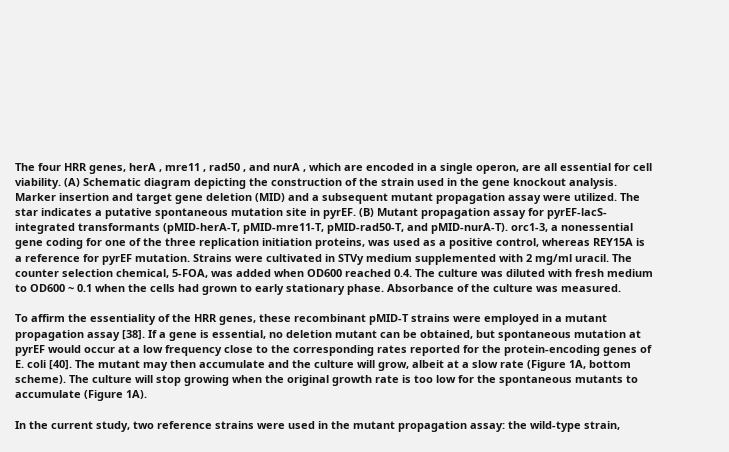The four HRR genes, herA , mre11 , rad50 , and nurA , which are encoded in a single operon, are all essential for cell viability. (A) Schematic diagram depicting the construction of the strain used in the gene knockout analysis. Marker insertion and target gene deletion (MID) and a subsequent mutant propagation assay were utilized. The star indicates a putative spontaneous mutation site in pyrEF. (B) Mutant propagation assay for pyrEF-lacS-integrated transformants (pMID-herA-T, pMID-mre11-T, pMID-rad50-T, and pMID-nurA-T). orc1-3, a nonessential gene coding for one of the three replication initiation proteins, was used as a positive control, whereas REY15A is a reference for pyrEF mutation. Strains were cultivated in STVy medium supplemented with 2 mg/ml uracil. The counter selection chemical, 5-FOA, was added when OD600 reached 0.4. The culture was diluted with fresh medium to OD600 ~ 0.1 when the cells had grown to early stationary phase. Absorbance of the culture was measured.

To affirm the essentiality of the HRR genes, these recombinant pMID-T strains were employed in a mutant propagation assay [38]. If a gene is essential, no deletion mutant can be obtained, but spontaneous mutation at pyrEF would occur at a low frequency close to the corresponding rates reported for the protein-encoding genes of E. coli [40]. The mutant may then accumulate and the culture will grow, albeit at a slow rate (Figure 1A, bottom scheme). The culture will stop growing when the original growth rate is too low for the spontaneous mutants to accumulate (Figure 1A).

In the current study, two reference strains were used in the mutant propagation assay: the wild-type strain,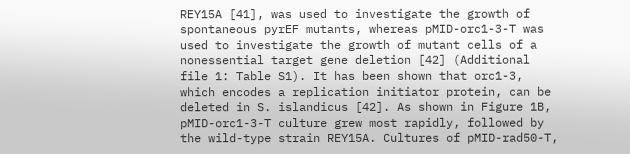REY15A [41], was used to investigate the growth of spontaneous pyrEF mutants, whereas pMID-orc1-3-T was used to investigate the growth of mutant cells of a nonessential target gene deletion [42] (Additional file 1: Table S1). It has been shown that orc1-3, which encodes a replication initiator protein, can be deleted in S. islandicus [42]. As shown in Figure 1B, pMID-orc1-3-T culture grew most rapidly, followed by the wild-type strain REY15A. Cultures of pMID-rad50-T,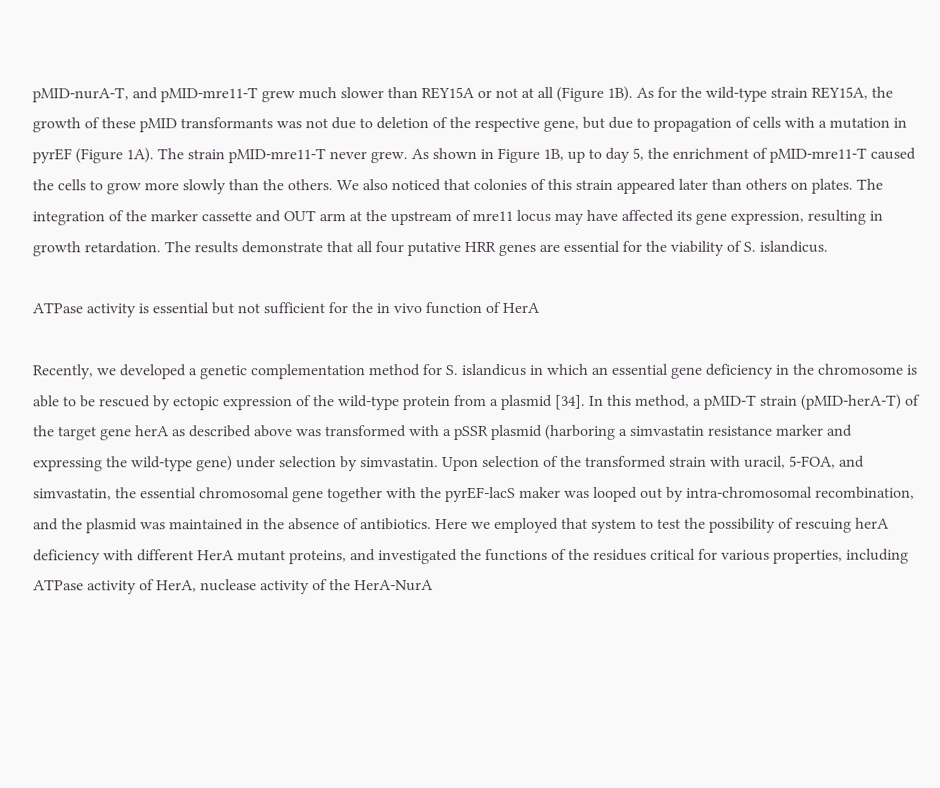pMID-nurA-T, and pMID-mre11-T grew much slower than REY15A or not at all (Figure 1B). As for the wild-type strain REY15A, the growth of these pMID transformants was not due to deletion of the respective gene, but due to propagation of cells with a mutation in pyrEF (Figure 1A). The strain pMID-mre11-T never grew. As shown in Figure 1B, up to day 5, the enrichment of pMID-mre11-T caused the cells to grow more slowly than the others. We also noticed that colonies of this strain appeared later than others on plates. The integration of the marker cassette and OUT arm at the upstream of mre11 locus may have affected its gene expression, resulting in growth retardation. The results demonstrate that all four putative HRR genes are essential for the viability of S. islandicus.

ATPase activity is essential but not sufficient for the in vivo function of HerA

Recently, we developed a genetic complementation method for S. islandicus in which an essential gene deficiency in the chromosome is able to be rescued by ectopic expression of the wild-type protein from a plasmid [34]. In this method, a pMID-T strain (pMID-herA-T) of the target gene herA as described above was transformed with a pSSR plasmid (harboring a simvastatin resistance marker and expressing the wild-type gene) under selection by simvastatin. Upon selection of the transformed strain with uracil, 5-FOA, and simvastatin, the essential chromosomal gene together with the pyrEF-lacS maker was looped out by intra-chromosomal recombination, and the plasmid was maintained in the absence of antibiotics. Here we employed that system to test the possibility of rescuing herA deficiency with different HerA mutant proteins, and investigated the functions of the residues critical for various properties, including ATPase activity of HerA, nuclease activity of the HerA-NurA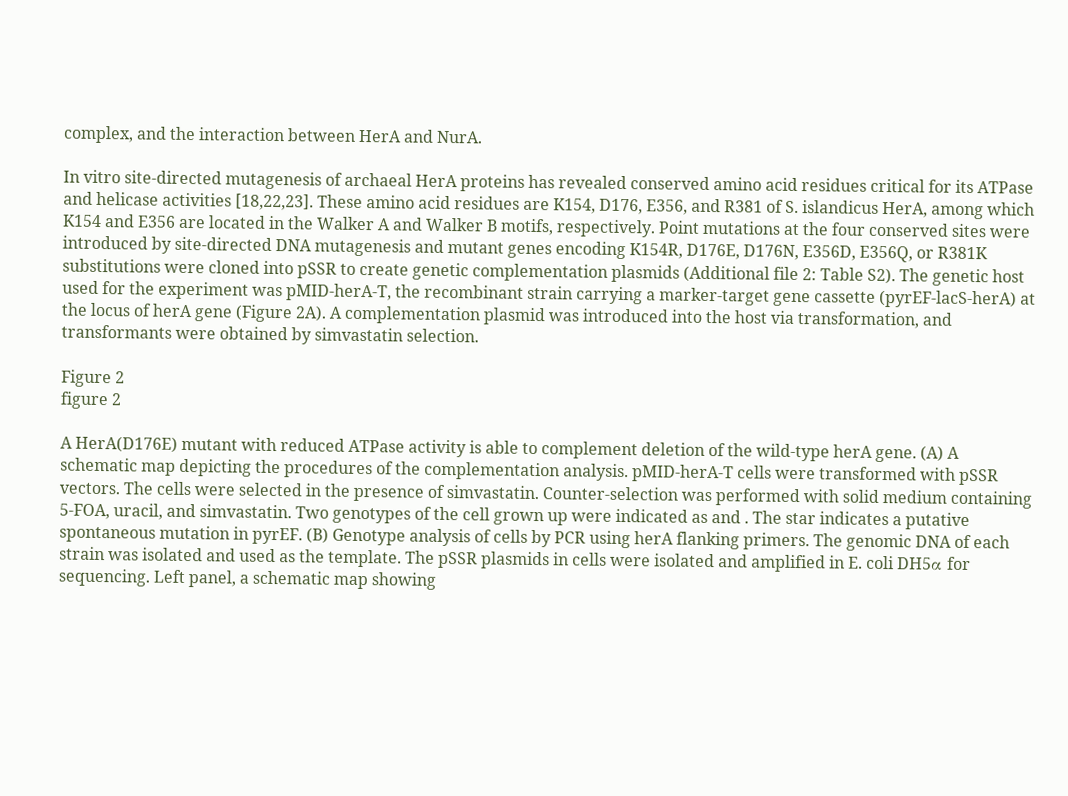complex, and the interaction between HerA and NurA.

In vitro site-directed mutagenesis of archaeal HerA proteins has revealed conserved amino acid residues critical for its ATPase and helicase activities [18,22,23]. These amino acid residues are K154, D176, E356, and R381 of S. islandicus HerA, among which K154 and E356 are located in the Walker A and Walker B motifs, respectively. Point mutations at the four conserved sites were introduced by site-directed DNA mutagenesis and mutant genes encoding K154R, D176E, D176N, E356D, E356Q, or R381K substitutions were cloned into pSSR to create genetic complementation plasmids (Additional file 2: Table S2). The genetic host used for the experiment was pMID-herA-T, the recombinant strain carrying a marker-target gene cassette (pyrEF-lacS-herA) at the locus of herA gene (Figure 2A). A complementation plasmid was introduced into the host via transformation, and transformants were obtained by simvastatin selection.

Figure 2
figure 2

A HerA(D176E) mutant with reduced ATPase activity is able to complement deletion of the wild-type herA gene. (A) A schematic map depicting the procedures of the complementation analysis. pMID-herA-T cells were transformed with pSSR vectors. The cells were selected in the presence of simvastatin. Counter-selection was performed with solid medium containing 5-FOA, uracil, and simvastatin. Two genotypes of the cell grown up were indicated as and . The star indicates a putative spontaneous mutation in pyrEF. (B) Genotype analysis of cells by PCR using herA flanking primers. The genomic DNA of each strain was isolated and used as the template. The pSSR plasmids in cells were isolated and amplified in E. coli DH5α for sequencing. Left panel, a schematic map showing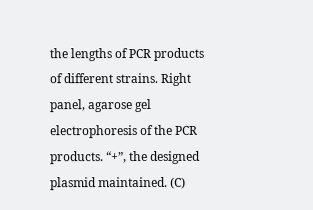the lengths of PCR products of different strains. Right panel, agarose gel electrophoresis of the PCR products. “+”, the designed plasmid maintained. (C)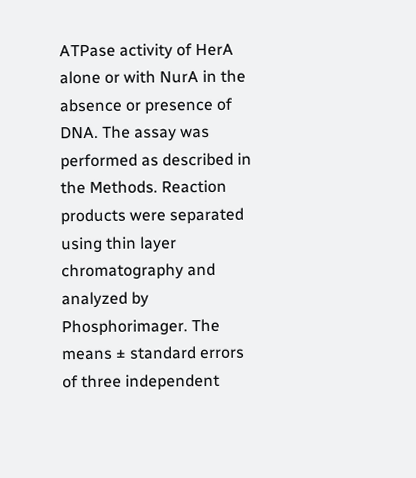ATPase activity of HerA alone or with NurA in the absence or presence of DNA. The assay was performed as described in the Methods. Reaction products were separated using thin layer chromatography and analyzed by Phosphorimager. The means ± standard errors of three independent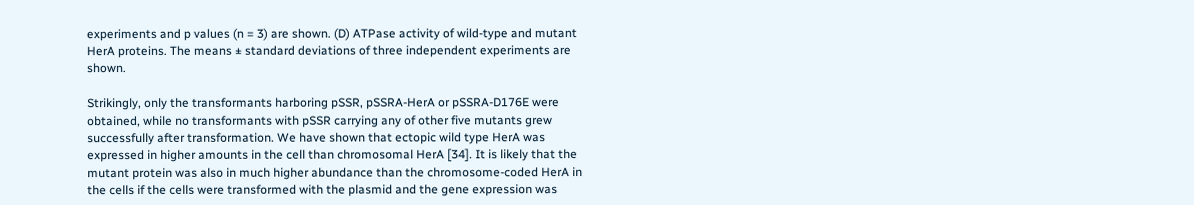experiments and p values (n = 3) are shown. (D) ATPase activity of wild-type and mutant HerA proteins. The means ± standard deviations of three independent experiments are shown.

Strikingly, only the transformants harboring pSSR, pSSRA-HerA or pSSRA-D176E were obtained, while no transformants with pSSR carrying any of other five mutants grew successfully after transformation. We have shown that ectopic wild type HerA was expressed in higher amounts in the cell than chromosomal HerA [34]. It is likely that the mutant protein was also in much higher abundance than the chromosome-coded HerA in the cells if the cells were transformed with the plasmid and the gene expression was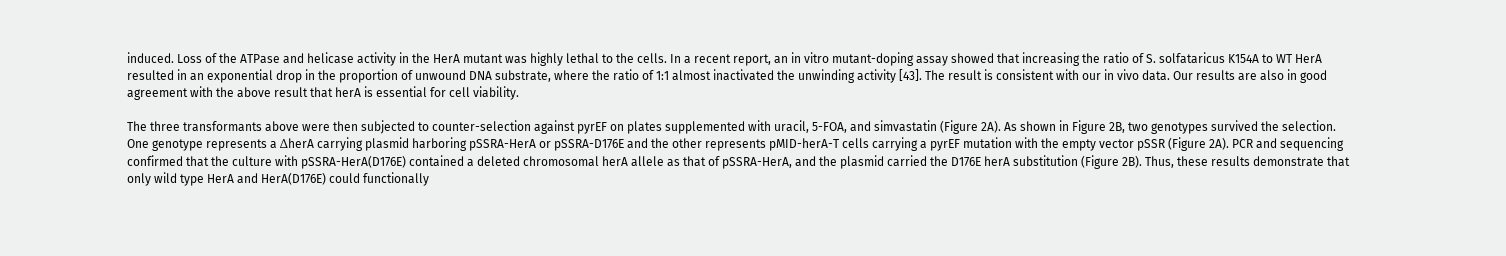induced. Loss of the ATPase and helicase activity in the HerA mutant was highly lethal to the cells. In a recent report, an in vitro mutant-doping assay showed that increasing the ratio of S. solfataricus K154A to WT HerA resulted in an exponential drop in the proportion of unwound DNA substrate, where the ratio of 1:1 almost inactivated the unwinding activity [43]. The result is consistent with our in vivo data. Our results are also in good agreement with the above result that herA is essential for cell viability.

The three transformants above were then subjected to counter-selection against pyrEF on plates supplemented with uracil, 5-FOA, and simvastatin (Figure 2A). As shown in Figure 2B, two genotypes survived the selection. One genotype represents a ΔherA carrying plasmid harboring pSSRA-HerA or pSSRA-D176E and the other represents pMID-herA-T cells carrying a pyrEF mutation with the empty vector pSSR (Figure 2A). PCR and sequencing confirmed that the culture with pSSRA-HerA(D176E) contained a deleted chromosomal herA allele as that of pSSRA-HerA, and the plasmid carried the D176E herA substitution (Figure 2B). Thus, these results demonstrate that only wild type HerA and HerA(D176E) could functionally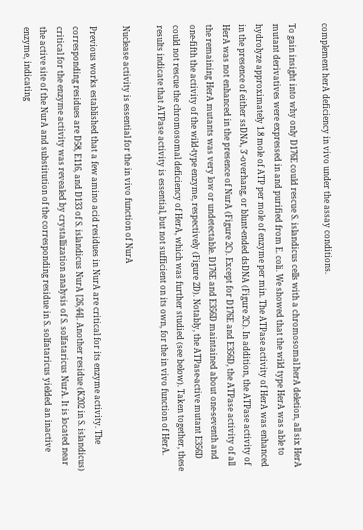complement herA deficiency in vivo under the assay conditions.

To gain insight into why only D176E could rescue S. islandicus cells with a chromosomal herA deletion, all six HerA mutant derivatives were expressed in and purified from E. coli. We showed that the wild type HerA was able to hydrolyze approximately 1.8 mole of ATP per mole of enzyme per min. The ATPase activity of HerA was enhanced in the presence of either ssDNA, 3′-overhang, or blunt-ended dsDNA (Figure 2C). In addition, the ATPase activity of HerA was not enhanced in the presence of NurA (Figure 2C). Except for D176E and E356D, the ATPase activity of all the remaining HerA mutants was very low or undetectable. D176E and E356D maintained about one-seventh and one-fifth the activity of the wild-type enzyme, respectively (Figure 2D). Notably, the ATPase-active mutant E356D could not rescue the chromosomal deficiency of HerA, which was further studied (see below). Taken together, these results indicate that ATPase activity is essential, but not sufficient on its own, for the in vivo function of HerA.

Nuclease activity is essential for the in vivo function of NurA

Previous works established that a few amino acid residues in NurA are critical for its enzyme activity. The corresponding residues are D58, E116, and D133 of S. islandicus NurA [26,44]. Another residue (K202 in S. islandicus) critical for the enzyme activity was revealed by crystallization analysis of S. solfataricus NurA. It is located near the active site of the NurA and substitution of the corresponding residue in S. solfataricus yielded an inactive enzyme, indicating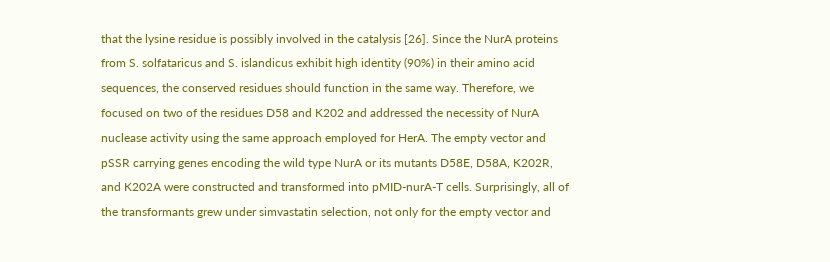that the lysine residue is possibly involved in the catalysis [26]. Since the NurA proteins from S. solfataricus and S. islandicus exhibit high identity (90%) in their amino acid sequences, the conserved residues should function in the same way. Therefore, we focused on two of the residues D58 and K202 and addressed the necessity of NurA nuclease activity using the same approach employed for HerA. The empty vector and pSSR carrying genes encoding the wild type NurA or its mutants D58E, D58A, K202R, and K202A were constructed and transformed into pMID-nurA-T cells. Surprisingly, all of the transformants grew under simvastatin selection, not only for the empty vector and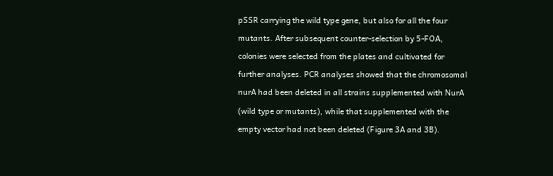pSSR carrying the wild type gene, but also for all the four mutants. After subsequent counter-selection by 5-FOA, colonies were selected from the plates and cultivated for further analyses. PCR analyses showed that the chromosomal nurA had been deleted in all strains supplemented with NurA (wild type or mutants), while that supplemented with the empty vector had not been deleted (Figure 3A and 3B).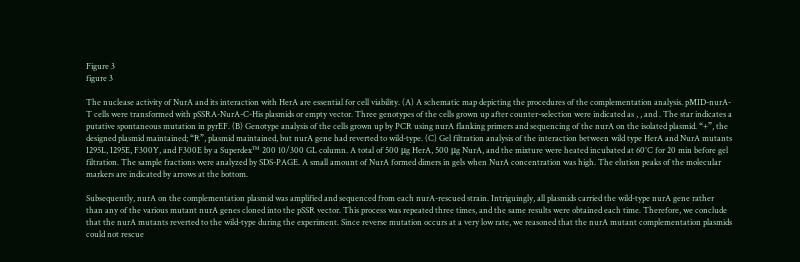Figure 3
figure 3

The nuclease activity of NurA and its interaction with HerA are essential for cell viability. (A) A schematic map depicting the procedures of the complementation analysis. pMID-nurA-T cells were transformed with pSSRA-NurA-C-His plasmids or empty vector. Three genotypes of the cells grown up after counter-selection were indicated as , , and . The star indicates a putative spontaneous mutation in pyrEF. (B) Genotype analysis of the cells grown up by PCR using nurA flanking primers and sequencing of the nurA on the isolated plasmid. “+”, the designed plasmid maintained; “R”, plasmid maintained, but nurA gene had reverted to wild-type. (C) Gel filtration analysis of the interaction between wild type HerA and NurA mutants I295L, I295E, F300Y, and F300E by a Superdex™ 200 10/300 GL column. A total of 500 μg HerA, 500 μg NurA, and the mixture were heated incubated at 60°C for 20 min before gel filtration. The sample fractions were analyzed by SDS-PAGE. A small amount of NurA formed dimers in gels when NurA concentration was high. The elution peaks of the molecular markers are indicated by arrows at the bottom.

Subsequently, nurA on the complementation plasmid was amplified and sequenced from each nurA-rescued strain. Intriguingly, all plasmids carried the wild-type nurA gene rather than any of the various mutant nurA genes cloned into the pSSR vector. This process was repeated three times, and the same results were obtained each time. Therefore, we conclude that the nurA mutants reverted to the wild-type during the experiment. Since reverse mutation occurs at a very low rate, we reasoned that the nurA mutant complementation plasmids could not rescue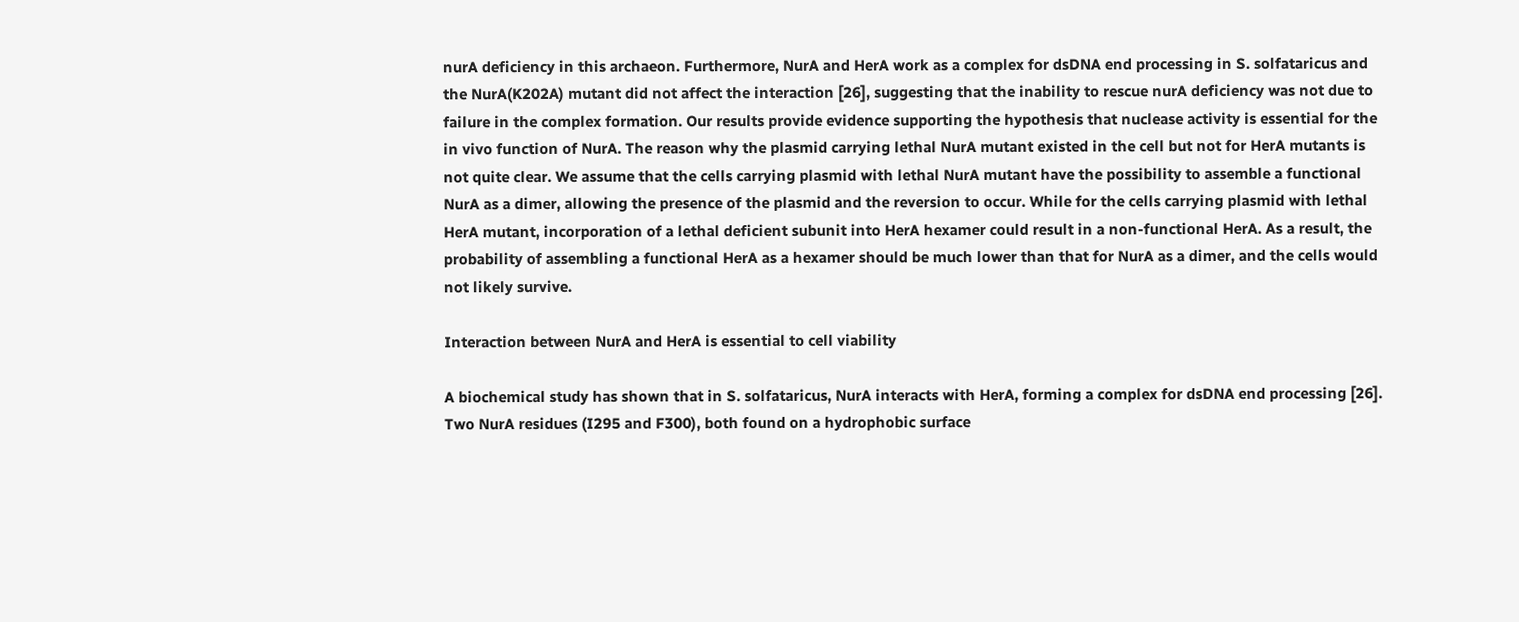nurA deficiency in this archaeon. Furthermore, NurA and HerA work as a complex for dsDNA end processing in S. solfataricus and the NurA(K202A) mutant did not affect the interaction [26], suggesting that the inability to rescue nurA deficiency was not due to failure in the complex formation. Our results provide evidence supporting the hypothesis that nuclease activity is essential for the in vivo function of NurA. The reason why the plasmid carrying lethal NurA mutant existed in the cell but not for HerA mutants is not quite clear. We assume that the cells carrying plasmid with lethal NurA mutant have the possibility to assemble a functional NurA as a dimer, allowing the presence of the plasmid and the reversion to occur. While for the cells carrying plasmid with lethal HerA mutant, incorporation of a lethal deficient subunit into HerA hexamer could result in a non-functional HerA. As a result, the probability of assembling a functional HerA as a hexamer should be much lower than that for NurA as a dimer, and the cells would not likely survive.

Interaction between NurA and HerA is essential to cell viability

A biochemical study has shown that in S. solfataricus, NurA interacts with HerA, forming a complex for dsDNA end processing [26]. Two NurA residues (I295 and F300), both found on a hydrophobic surface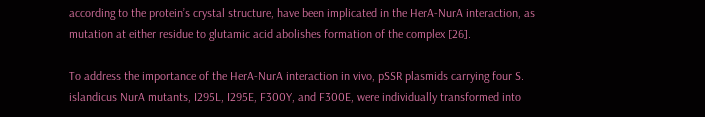according to the protein’s crystal structure, have been implicated in the HerA-NurA interaction, as mutation at either residue to glutamic acid abolishes formation of the complex [26].

To address the importance of the HerA-NurA interaction in vivo, pSSR plasmids carrying four S. islandicus NurA mutants, I295L, I295E, F300Y, and F300E, were individually transformed into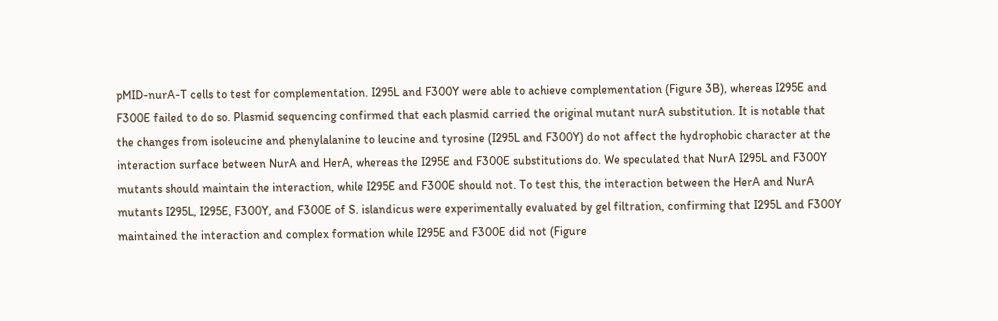pMID-nurA-T cells to test for complementation. I295L and F300Y were able to achieve complementation (Figure 3B), whereas I295E and F300E failed to do so. Plasmid sequencing confirmed that each plasmid carried the original mutant nurA substitution. It is notable that the changes from isoleucine and phenylalanine to leucine and tyrosine (I295L and F300Y) do not affect the hydrophobic character at the interaction surface between NurA and HerA, whereas the I295E and F300E substitutions do. We speculated that NurA I295L and F300Y mutants should maintain the interaction, while I295E and F300E should not. To test this, the interaction between the HerA and NurA mutants I295L, I295E, F300Y, and F300E of S. islandicus were experimentally evaluated by gel filtration, confirming that I295L and F300Y maintained the interaction and complex formation while I295E and F300E did not (Figure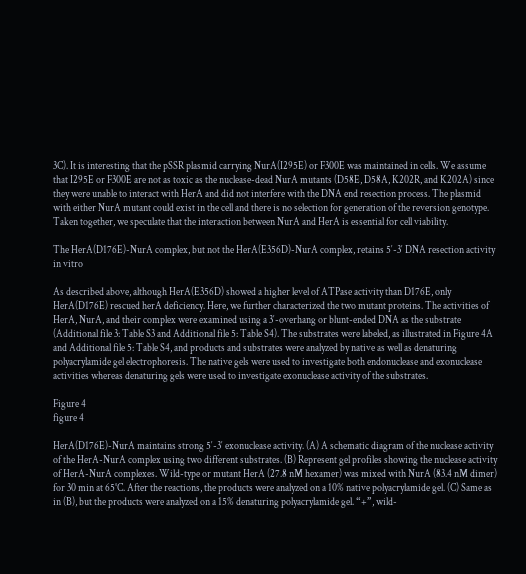3C). It is interesting that the pSSR plasmid carrying NurA(I295E) or F300E was maintained in cells. We assume that I295E or F300E are not as toxic as the nuclease-dead NurA mutants (D58E, D58A, K202R, and K202A) since they were unable to interact with HerA and did not interfere with the DNA end resection process. The plasmid with either NurA mutant could exist in the cell and there is no selection for generation of the reversion genotype. Taken together, we speculate that the interaction between NurA and HerA is essential for cell viability.

The HerA(D176E)-NurA complex, but not the HerA(E356D)-NurA complex, retains 5′-3′ DNA resection activity in vitro

As described above, although HerA(E356D) showed a higher level of ATPase activity than D176E, only HerA(D176E) rescued herA deficiency. Here, we further characterized the two mutant proteins. The activities of HerA, NurA, and their complex were examined using a 3′-overhang or blunt-ended DNA as the substrate (Additional file 3: Table S3 and Additional file 5: Table S4). The substrates were labeled, as illustrated in Figure 4A and Additional file 5: Table S4, and products and substrates were analyzed by native as well as denaturing polyacrylamide gel electrophoresis. The native gels were used to investigate both endonuclease and exonuclease activities whereas denaturing gels were used to investigate exonuclease activity of the substrates.

Figure 4
figure 4

HerA(D176E)-NurA maintains strong 5′-3′ exonuclease activity. (A) A schematic diagram of the nuclease activity of the HerA-NurA complex using two different substrates. (B) Represent gel profiles showing the nuclease activity of HerA-NurA complexes. Wild-type or mutant HerA (27.8 nM hexamer) was mixed with NurA (83.4 nM dimer) for 30 min at 65°C. After the reactions, the products were analyzed on a 10% native polyacrylamide gel. (C) Same as in (B), but the products were analyzed on a 15% denaturing polyacrylamide gel. “+”, wild-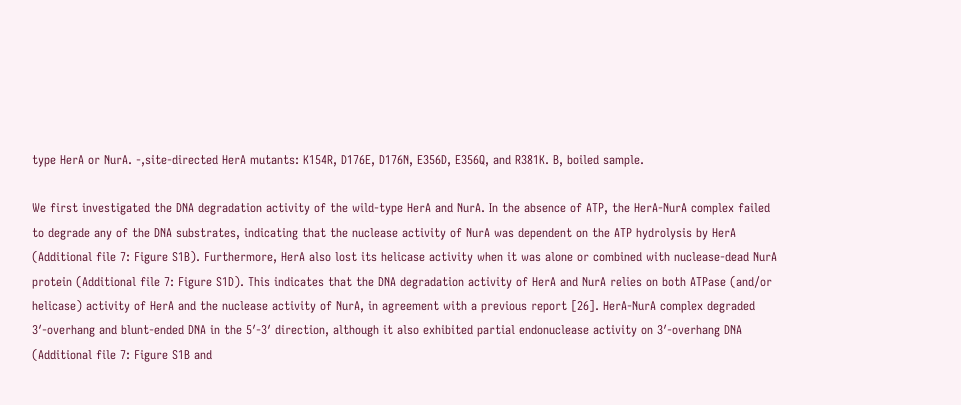type HerA or NurA. -,site-directed HerA mutants: K154R, D176E, D176N, E356D, E356Q, and R381K. B, boiled sample.

We first investigated the DNA degradation activity of the wild-type HerA and NurA. In the absence of ATP, the HerA-NurA complex failed to degrade any of the DNA substrates, indicating that the nuclease activity of NurA was dependent on the ATP hydrolysis by HerA (Additional file 7: Figure S1B). Furthermore, HerA also lost its helicase activity when it was alone or combined with nuclease-dead NurA protein (Additional file 7: Figure S1D). This indicates that the DNA degradation activity of HerA and NurA relies on both ATPase (and/or helicase) activity of HerA and the nuclease activity of NurA, in agreement with a previous report [26]. HerA-NurA complex degraded 3′-overhang and blunt-ended DNA in the 5′-3′ direction, although it also exhibited partial endonuclease activity on 3′-overhang DNA (Additional file 7: Figure S1B and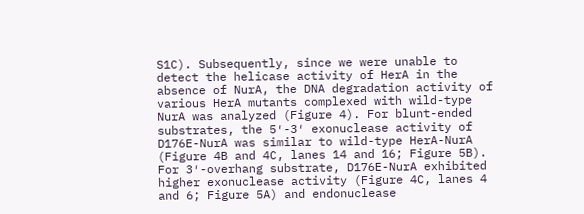S1C). Subsequently, since we were unable to detect the helicase activity of HerA in the absence of NurA, the DNA degradation activity of various HerA mutants complexed with wild-type NurA was analyzed (Figure 4). For blunt-ended substrates, the 5′-3′ exonuclease activity of D176E-NurA was similar to wild-type HerA-NurA (Figure 4B and 4C, lanes 14 and 16; Figure 5B). For 3′-overhang substrate, D176E-NurA exhibited higher exonuclease activity (Figure 4C, lanes 4 and 6; Figure 5A) and endonuclease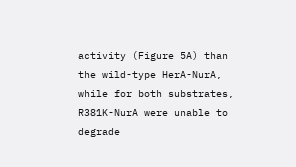activity (Figure 5A) than the wild-type HerA-NurA, while for both substrates, R381K-NurA were unable to degrade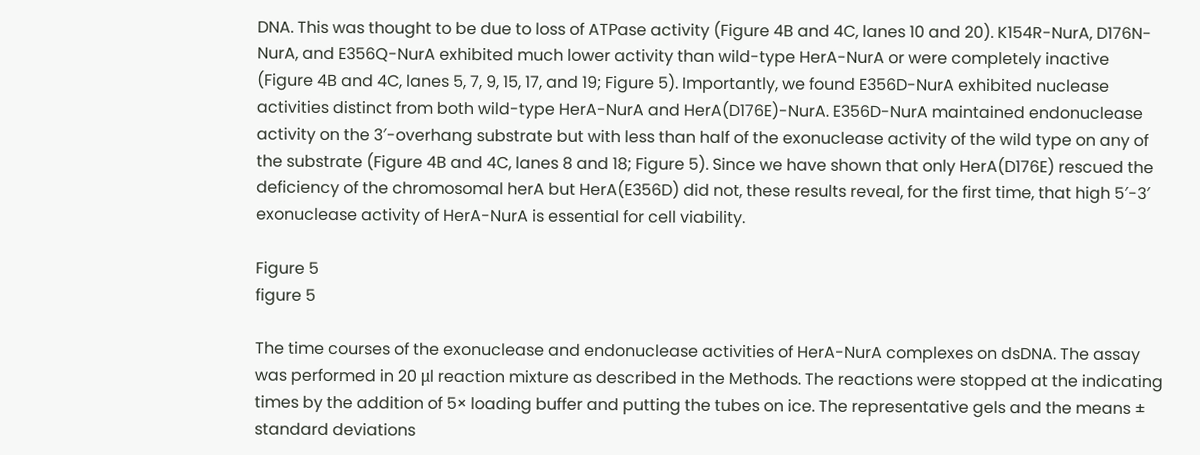DNA. This was thought to be due to loss of ATPase activity (Figure 4B and 4C, lanes 10 and 20). K154R-NurA, D176N-NurA, and E356Q-NurA exhibited much lower activity than wild-type HerA-NurA or were completely inactive (Figure 4B and 4C, lanes 5, 7, 9, 15, 17, and 19; Figure 5). Importantly, we found E356D-NurA exhibited nuclease activities distinct from both wild-type HerA-NurA and HerA(D176E)-NurA. E356D-NurA maintained endonuclease activity on the 3′-overhang substrate but with less than half of the exonuclease activity of the wild type on any of the substrate (Figure 4B and 4C, lanes 8 and 18; Figure 5). Since we have shown that only HerA(D176E) rescued the deficiency of the chromosomal herA but HerA(E356D) did not, these results reveal, for the first time, that high 5′-3′ exonuclease activity of HerA-NurA is essential for cell viability.

Figure 5
figure 5

The time courses of the exonuclease and endonuclease activities of HerA-NurA complexes on dsDNA. The assay was performed in 20 μl reaction mixture as described in the Methods. The reactions were stopped at the indicating times by the addition of 5× loading buffer and putting the tubes on ice. The representative gels and the means ± standard deviations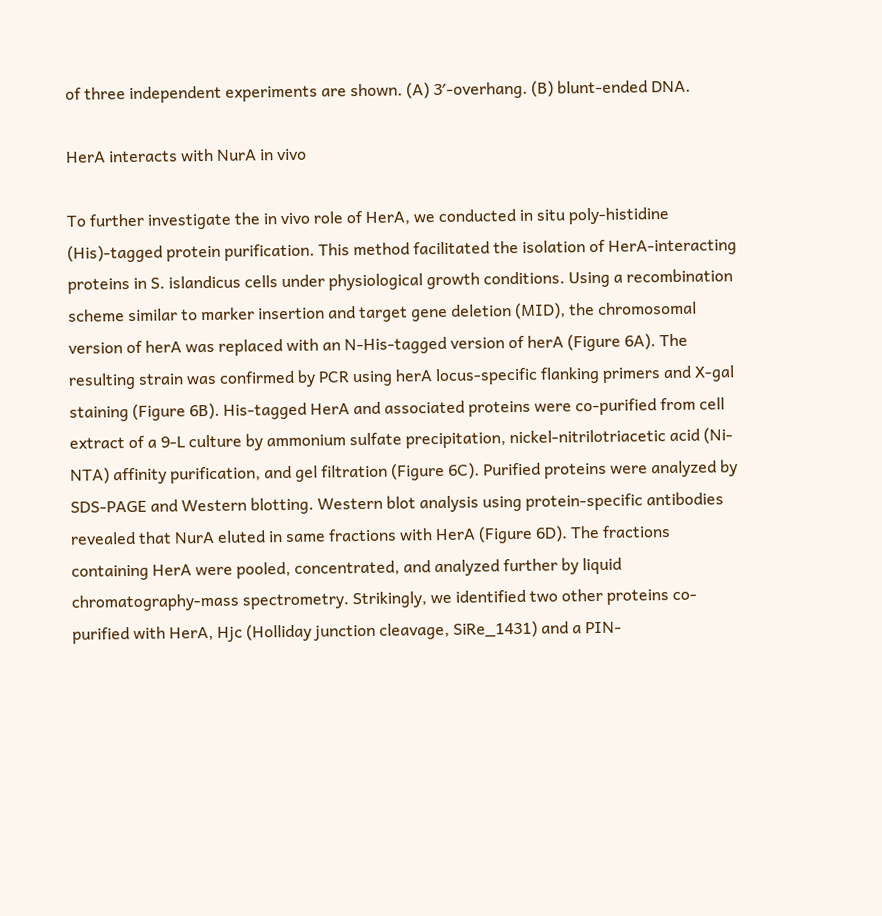of three independent experiments are shown. (A) 3′-overhang. (B) blunt-ended DNA.

HerA interacts with NurA in vivo

To further investigate the in vivo role of HerA, we conducted in situ poly-histidine (His)-tagged protein purification. This method facilitated the isolation of HerA-interacting proteins in S. islandicus cells under physiological growth conditions. Using a recombination scheme similar to marker insertion and target gene deletion (MID), the chromosomal version of herA was replaced with an N-His-tagged version of herA (Figure 6A). The resulting strain was confirmed by PCR using herA locus-specific flanking primers and X-gal staining (Figure 6B). His-tagged HerA and associated proteins were co-purified from cell extract of a 9-L culture by ammonium sulfate precipitation, nickel-nitrilotriacetic acid (Ni-NTA) affinity purification, and gel filtration (Figure 6C). Purified proteins were analyzed by SDS-PAGE and Western blotting. Western blot analysis using protein-specific antibodies revealed that NurA eluted in same fractions with HerA (Figure 6D). The fractions containing HerA were pooled, concentrated, and analyzed further by liquid chromatography-mass spectrometry. Strikingly, we identified two other proteins co-purified with HerA, Hjc (Holliday junction cleavage, SiRe_1431) and a PIN-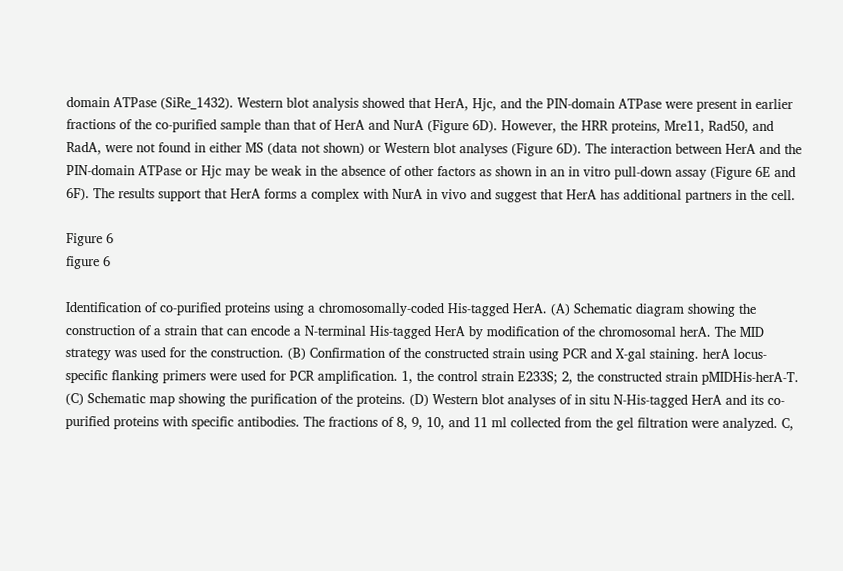domain ATPase (SiRe_1432). Western blot analysis showed that HerA, Hjc, and the PIN-domain ATPase were present in earlier fractions of the co-purified sample than that of HerA and NurA (Figure 6D). However, the HRR proteins, Mre11, Rad50, and RadA, were not found in either MS (data not shown) or Western blot analyses (Figure 6D). The interaction between HerA and the PIN-domain ATPase or Hjc may be weak in the absence of other factors as shown in an in vitro pull-down assay (Figure 6E and 6F). The results support that HerA forms a complex with NurA in vivo and suggest that HerA has additional partners in the cell.

Figure 6
figure 6

Identification of co-purified proteins using a chromosomally-coded His-tagged HerA. (A) Schematic diagram showing the construction of a strain that can encode a N-terminal His-tagged HerA by modification of the chromosomal herA. The MID strategy was used for the construction. (B) Confirmation of the constructed strain using PCR and X-gal staining. herA locus-specific flanking primers were used for PCR amplification. 1, the control strain E233S; 2, the constructed strain pMIDHis-herA-T. (C) Schematic map showing the purification of the proteins. (D) Western blot analyses of in situ N-His-tagged HerA and its co-purified proteins with specific antibodies. The fractions of 8, 9, 10, and 11 ml collected from the gel filtration were analyzed. C,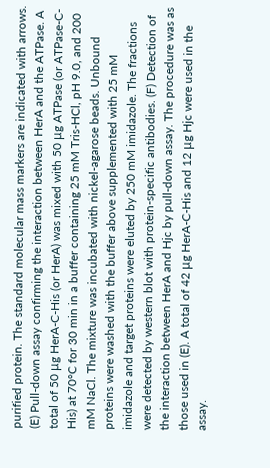purified protein. The standard molecular mass markers are indicated with arrows. (E) Pull-down assay confirming the interaction between HerA and the ATPase. A total of 50 μg HerA-C-His (or HerA) was mixed with 50 μg ATPase (or ATPase-C-His) at 70°C for 30 min in a buffer containing 25 mM Tris-HCl, pH 9.0, and 200 mM NaCl. The mixture was incubated with nickel-agarose beads. Unbound proteins were washed with the buffer above supplemented with 25 mM imidazole and target proteins were eluted by 250 mM imidazole. The fractions were detected by western blot with protein-specific antibodies. (F) Detection of the interaction between HerA and Hjc by pull-down assay. The procedure was as those used in (E). A total of 42 μg HerA-C-His and 12 μg Hjc were used in the assay.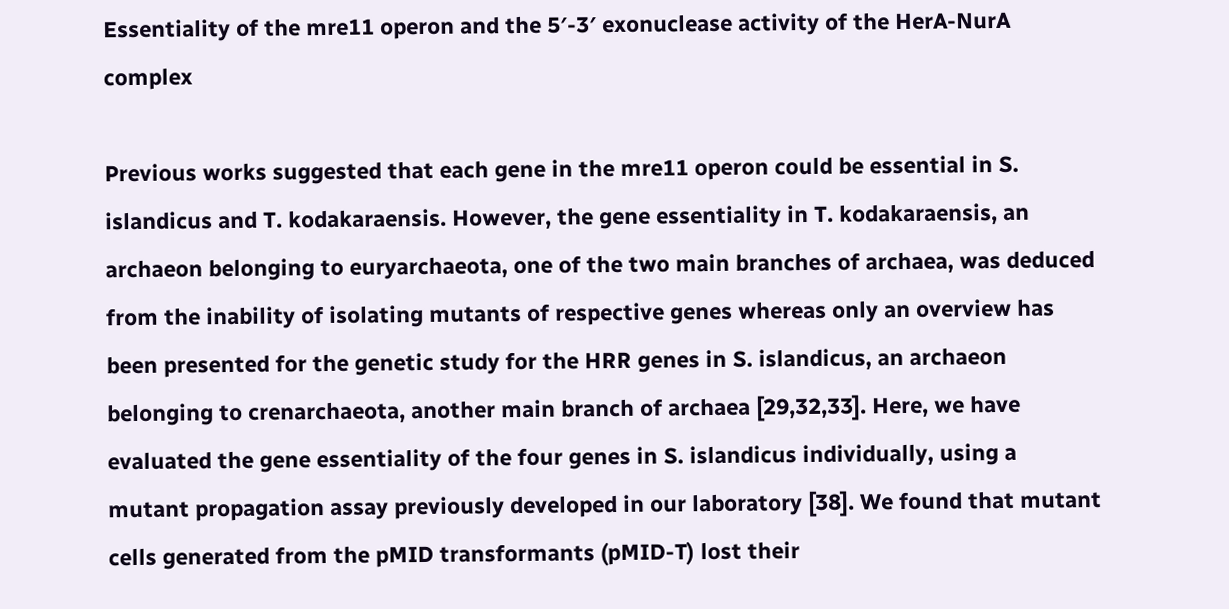Essentiality of the mre11 operon and the 5′-3′ exonuclease activity of the HerA-NurA complex

Previous works suggested that each gene in the mre11 operon could be essential in S. islandicus and T. kodakaraensis. However, the gene essentiality in T. kodakaraensis, an archaeon belonging to euryarchaeota, one of the two main branches of archaea, was deduced from the inability of isolating mutants of respective genes whereas only an overview has been presented for the genetic study for the HRR genes in S. islandicus, an archaeon belonging to crenarchaeota, another main branch of archaea [29,32,33]. Here, we have evaluated the gene essentiality of the four genes in S. islandicus individually, using a mutant propagation assay previously developed in our laboratory [38]. We found that mutant cells generated from the pMID transformants (pMID-T) lost their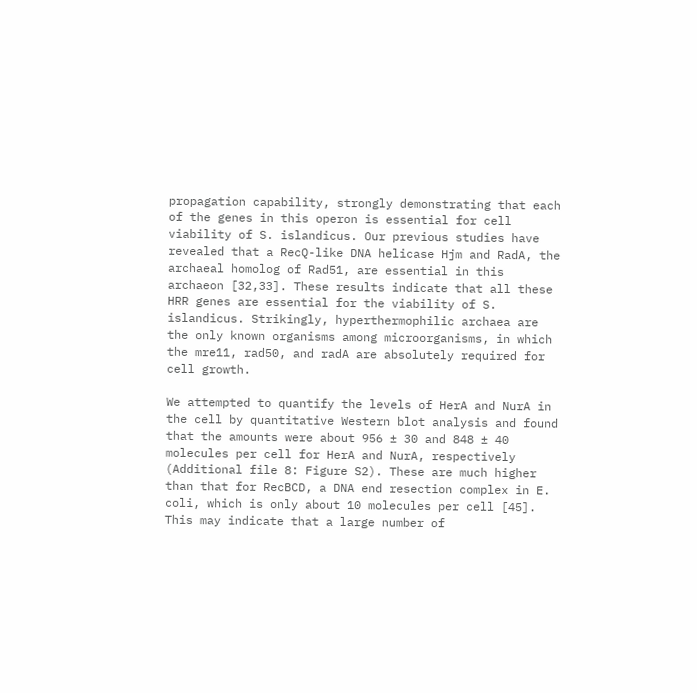propagation capability, strongly demonstrating that each of the genes in this operon is essential for cell viability of S. islandicus. Our previous studies have revealed that a RecQ-like DNA helicase Hjm and RadA, the archaeal homolog of Rad51, are essential in this archaeon [32,33]. These results indicate that all these HRR genes are essential for the viability of S. islandicus. Strikingly, hyperthermophilic archaea are the only known organisms among microorganisms, in which the mre11, rad50, and radA are absolutely required for cell growth.

We attempted to quantify the levels of HerA and NurA in the cell by quantitative Western blot analysis and found that the amounts were about 956 ± 30 and 848 ± 40 molecules per cell for HerA and NurA, respectively (Additional file 8: Figure S2). These are much higher than that for RecBCD, a DNA end resection complex in E. coli, which is only about 10 molecules per cell [45]. This may indicate that a large number of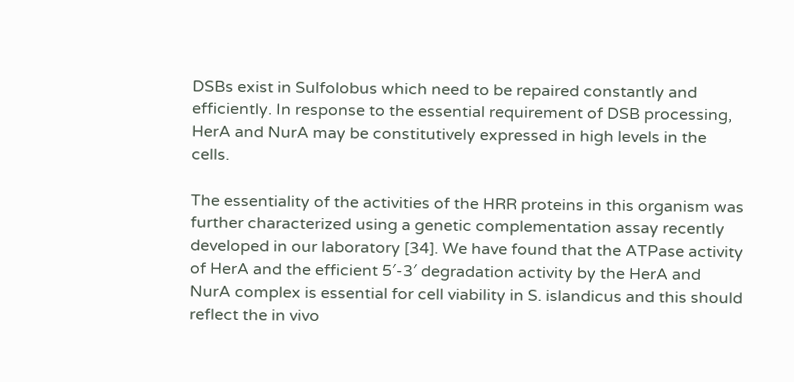DSBs exist in Sulfolobus which need to be repaired constantly and efficiently. In response to the essential requirement of DSB processing, HerA and NurA may be constitutively expressed in high levels in the cells.

The essentiality of the activities of the HRR proteins in this organism was further characterized using a genetic complementation assay recently developed in our laboratory [34]. We have found that the ATPase activity of HerA and the efficient 5′-3′ degradation activity by the HerA and NurA complex is essential for cell viability in S. islandicus and this should reflect the in vivo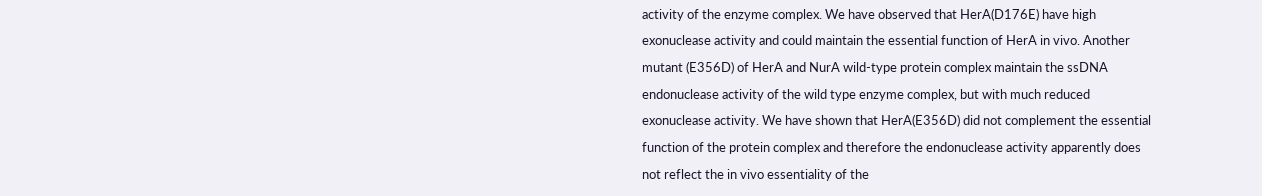activity of the enzyme complex. We have observed that HerA(D176E) have high exonuclease activity and could maintain the essential function of HerA in vivo. Another mutant (E356D) of HerA and NurA wild-type protein complex maintain the ssDNA endonuclease activity of the wild type enzyme complex, but with much reduced exonuclease activity. We have shown that HerA(E356D) did not complement the essential function of the protein complex and therefore the endonuclease activity apparently does not reflect the in vivo essentiality of the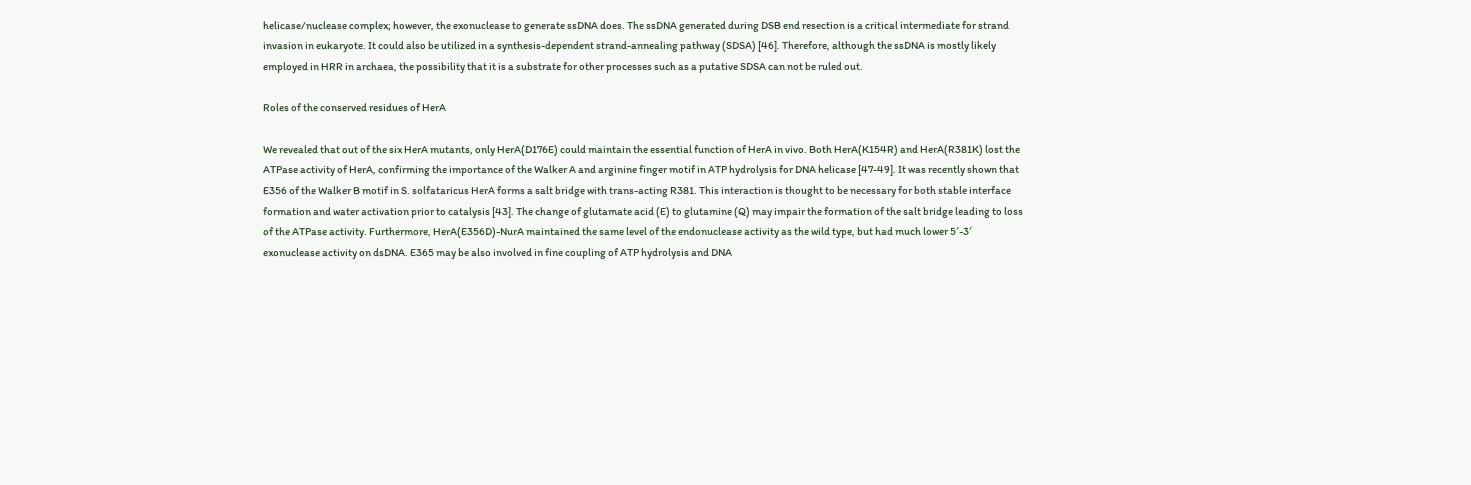helicase/nuclease complex; however, the exonuclease to generate ssDNA does. The ssDNA generated during DSB end resection is a critical intermediate for strand invasion in eukaryote. It could also be utilized in a synthesis-dependent strand-annealing pathway (SDSA) [46]. Therefore, although the ssDNA is mostly likely employed in HRR in archaea, the possibility that it is a substrate for other processes such as a putative SDSA can not be ruled out.

Roles of the conserved residues of HerA

We revealed that out of the six HerA mutants, only HerA(D176E) could maintain the essential function of HerA in vivo. Both HerA(K154R) and HerA(R381K) lost the ATPase activity of HerA, confirming the importance of the Walker A and arginine finger motif in ATP hydrolysis for DNA helicase [47-49]. It was recently shown that E356 of the Walker B motif in S. solfataricus HerA forms a salt bridge with trans-acting R381. This interaction is thought to be necessary for both stable interface formation and water activation prior to catalysis [43]. The change of glutamate acid (E) to glutamine (Q) may impair the formation of the salt bridge leading to loss of the ATPase activity. Furthermore, HerA(E356D)-NurA maintained the same level of the endonuclease activity as the wild type, but had much lower 5′-3′ exonuclease activity on dsDNA. E365 may be also involved in fine coupling of ATP hydrolysis and DNA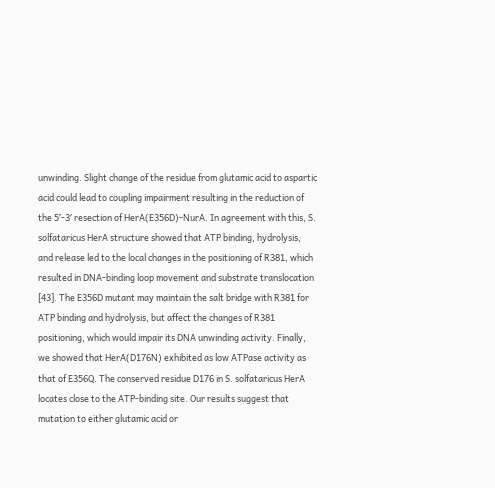unwinding. Slight change of the residue from glutamic acid to aspartic acid could lead to coupling impairment resulting in the reduction of the 5′-3′ resection of HerA(E356D)-NurA. In agreement with this, S. solfataricus HerA structure showed that ATP binding, hydrolysis, and release led to the local changes in the positioning of R381, which resulted in DNA-binding loop movement and substrate translocation [43]. The E356D mutant may maintain the salt bridge with R381 for ATP binding and hydrolysis, but affect the changes of R381 positioning, which would impair its DNA unwinding activity. Finally, we showed that HerA(D176N) exhibited as low ATPase activity as that of E356Q. The conserved residue D176 in S. solfataricus HerA locates close to the ATP-binding site. Our results suggest that mutation to either glutamic acid or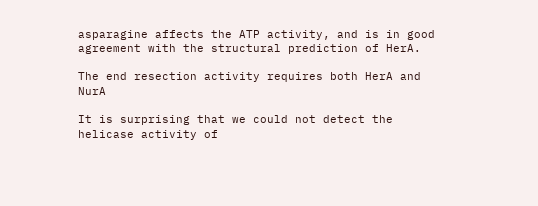asparagine affects the ATP activity, and is in good agreement with the structural prediction of HerA.

The end resection activity requires both HerA and NurA

It is surprising that we could not detect the helicase activity of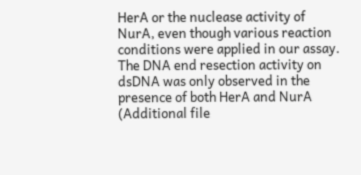HerA or the nuclease activity of NurA, even though various reaction conditions were applied in our assay. The DNA end resection activity on dsDNA was only observed in the presence of both HerA and NurA (Additional file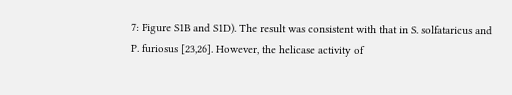7: Figure S1B and S1D). The result was consistent with that in S. solfataricus and P. furiosus [23,26]. However, the helicase activity of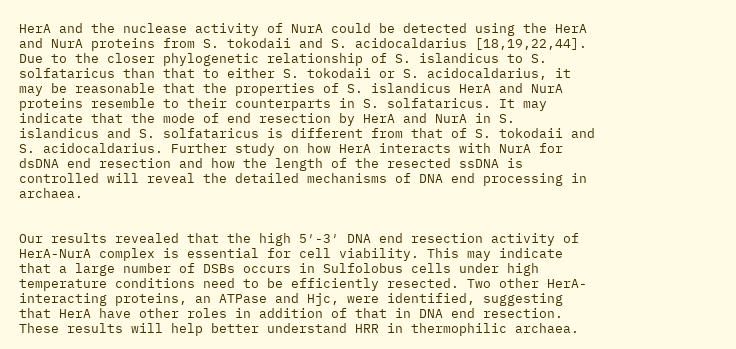HerA and the nuclease activity of NurA could be detected using the HerA and NurA proteins from S. tokodaii and S. acidocaldarius [18,19,22,44]. Due to the closer phylogenetic relationship of S. islandicus to S. solfataricus than that to either S. tokodaii or S. acidocaldarius, it may be reasonable that the properties of S. islandicus HerA and NurA proteins resemble to their counterparts in S. solfataricus. It may indicate that the mode of end resection by HerA and NurA in S. islandicus and S. solfataricus is different from that of S. tokodaii and S. acidocaldarius. Further study on how HerA interacts with NurA for dsDNA end resection and how the length of the resected ssDNA is controlled will reveal the detailed mechanisms of DNA end processing in archaea.


Our results revealed that the high 5′-3′ DNA end resection activity of HerA-NurA complex is essential for cell viability. This may indicate that a large number of DSBs occurs in Sulfolobus cells under high temperature conditions need to be efficiently resected. Two other HerA-interacting proteins, an ATPase and Hjc, were identified, suggesting that HerA have other roles in addition of that in DNA end resection. These results will help better understand HRR in thermophilic archaea.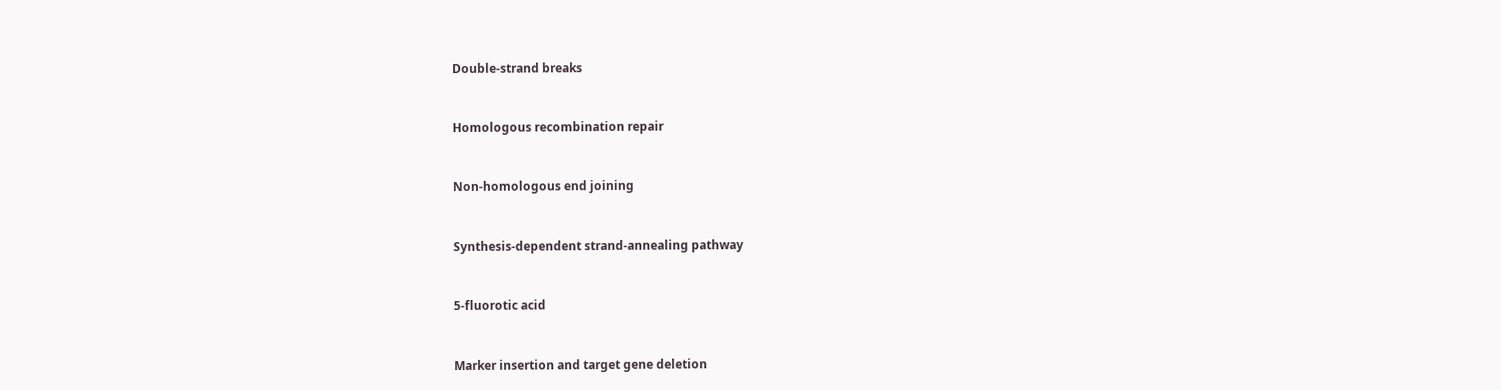Double-strand breaks


Homologous recombination repair


Non-homologous end joining


Synthesis-dependent strand-annealing pathway


5-fluorotic acid


Marker insertion and target gene deletion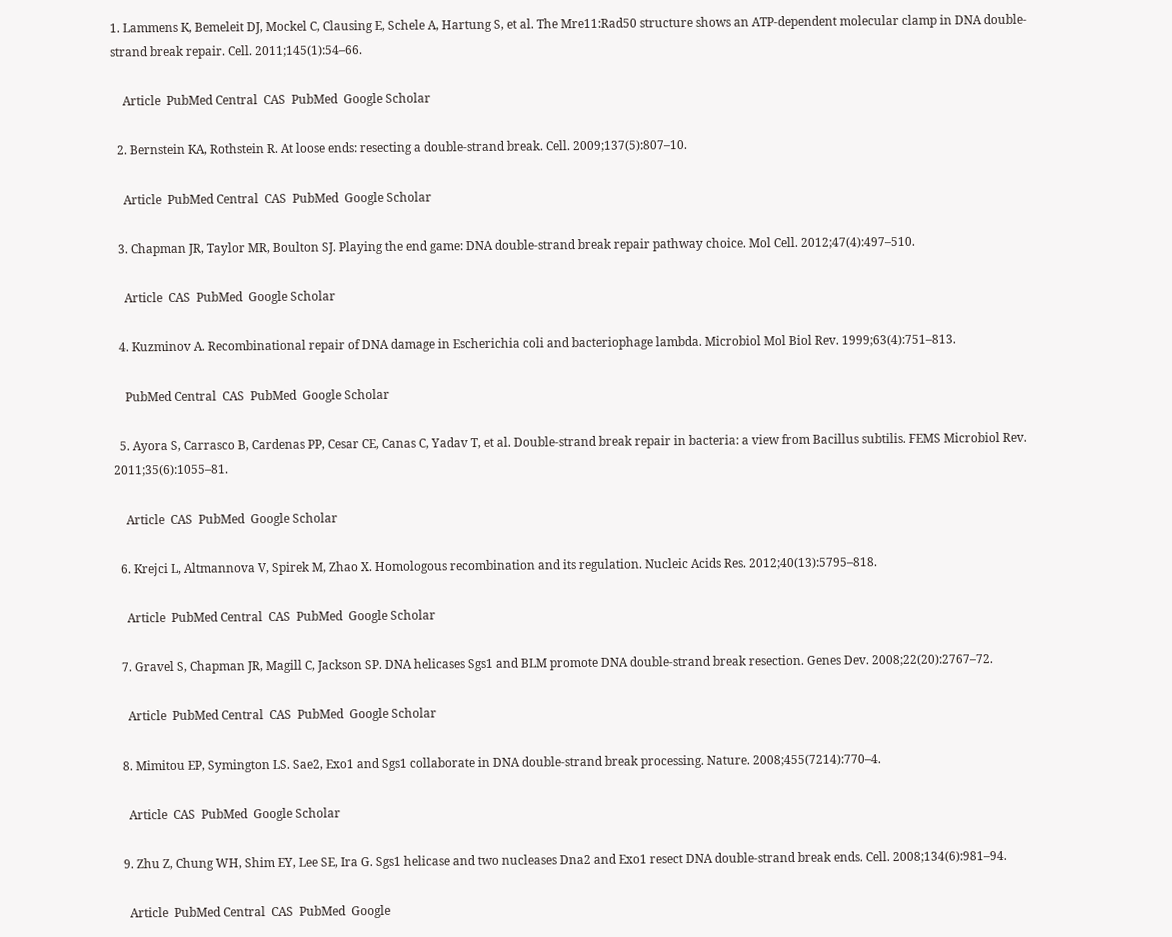1. Lammens K, Bemeleit DJ, Mockel C, Clausing E, Schele A, Hartung S, et al. The Mre11:Rad50 structure shows an ATP-dependent molecular clamp in DNA double-strand break repair. Cell. 2011;145(1):54–66.

    Article  PubMed Central  CAS  PubMed  Google Scholar

  2. Bernstein KA, Rothstein R. At loose ends: resecting a double-strand break. Cell. 2009;137(5):807–10.

    Article  PubMed Central  CAS  PubMed  Google Scholar

  3. Chapman JR, Taylor MR, Boulton SJ. Playing the end game: DNA double-strand break repair pathway choice. Mol Cell. 2012;47(4):497–510.

    Article  CAS  PubMed  Google Scholar

  4. Kuzminov A. Recombinational repair of DNA damage in Escherichia coli and bacteriophage lambda. Microbiol Mol Biol Rev. 1999;63(4):751–813.

    PubMed Central  CAS  PubMed  Google Scholar

  5. Ayora S, Carrasco B, Cardenas PP, Cesar CE, Canas C, Yadav T, et al. Double-strand break repair in bacteria: a view from Bacillus subtilis. FEMS Microbiol Rev. 2011;35(6):1055–81.

    Article  CAS  PubMed  Google Scholar

  6. Krejci L, Altmannova V, Spirek M, Zhao X. Homologous recombination and its regulation. Nucleic Acids Res. 2012;40(13):5795–818.

    Article  PubMed Central  CAS  PubMed  Google Scholar

  7. Gravel S, Chapman JR, Magill C, Jackson SP. DNA helicases Sgs1 and BLM promote DNA double-strand break resection. Genes Dev. 2008;22(20):2767–72.

    Article  PubMed Central  CAS  PubMed  Google Scholar

  8. Mimitou EP, Symington LS. Sae2, Exo1 and Sgs1 collaborate in DNA double-strand break processing. Nature. 2008;455(7214):770–4.

    Article  CAS  PubMed  Google Scholar

  9. Zhu Z, Chung WH, Shim EY, Lee SE, Ira G. Sgs1 helicase and two nucleases Dna2 and Exo1 resect DNA double-strand break ends. Cell. 2008;134(6):981–94.

    Article  PubMed Central  CAS  PubMed  Google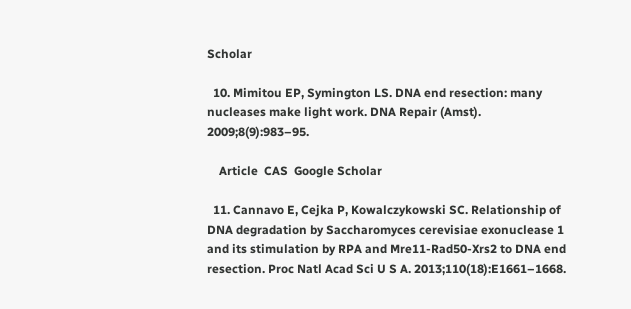Scholar

  10. Mimitou EP, Symington LS. DNA end resection: many nucleases make light work. DNA Repair (Amst). 2009;8(9):983–95.

    Article  CAS  Google Scholar

  11. Cannavo E, Cejka P, Kowalczykowski SC. Relationship of DNA degradation by Saccharomyces cerevisiae exonuclease 1 and its stimulation by RPA and Mre11-Rad50-Xrs2 to DNA end resection. Proc Natl Acad Sci U S A. 2013;110(18):E1661–1668.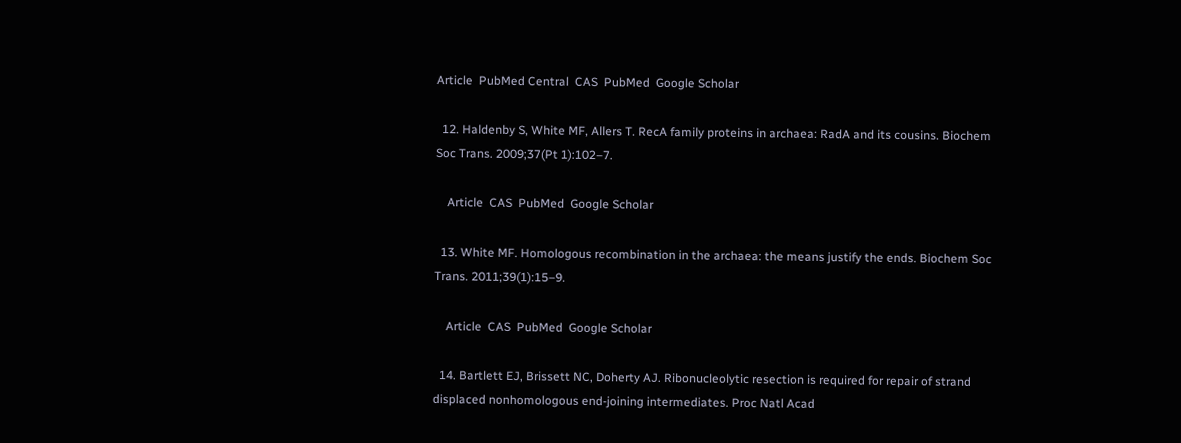Article  PubMed Central  CAS  PubMed  Google Scholar

  12. Haldenby S, White MF, Allers T. RecA family proteins in archaea: RadA and its cousins. Biochem Soc Trans. 2009;37(Pt 1):102–7.

    Article  CAS  PubMed  Google Scholar

  13. White MF. Homologous recombination in the archaea: the means justify the ends. Biochem Soc Trans. 2011;39(1):15–9.

    Article  CAS  PubMed  Google Scholar

  14. Bartlett EJ, Brissett NC, Doherty AJ. Ribonucleolytic resection is required for repair of strand displaced nonhomologous end-joining intermediates. Proc Natl Acad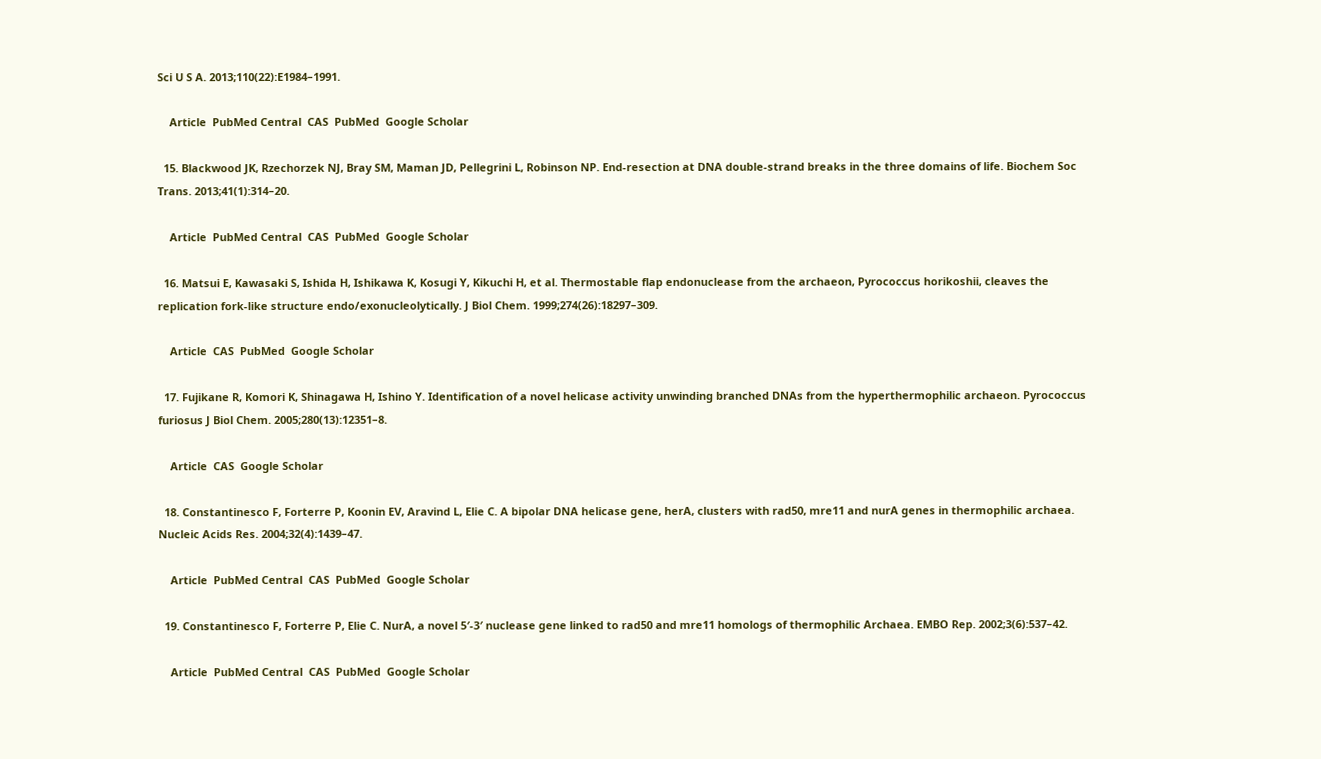Sci U S A. 2013;110(22):E1984–1991.

    Article  PubMed Central  CAS  PubMed  Google Scholar

  15. Blackwood JK, Rzechorzek NJ, Bray SM, Maman JD, Pellegrini L, Robinson NP. End-resection at DNA double-strand breaks in the three domains of life. Biochem Soc Trans. 2013;41(1):314–20.

    Article  PubMed Central  CAS  PubMed  Google Scholar

  16. Matsui E, Kawasaki S, Ishida H, Ishikawa K, Kosugi Y, Kikuchi H, et al. Thermostable flap endonuclease from the archaeon, Pyrococcus horikoshii, cleaves the replication fork-like structure endo/exonucleolytically. J Biol Chem. 1999;274(26):18297–309.

    Article  CAS  PubMed  Google Scholar

  17. Fujikane R, Komori K, Shinagawa H, Ishino Y. Identification of a novel helicase activity unwinding branched DNAs from the hyperthermophilic archaeon. Pyrococcus furiosus J Biol Chem. 2005;280(13):12351–8.

    Article  CAS  Google Scholar

  18. Constantinesco F, Forterre P, Koonin EV, Aravind L, Elie C. A bipolar DNA helicase gene, herA, clusters with rad50, mre11 and nurA genes in thermophilic archaea. Nucleic Acids Res. 2004;32(4):1439–47.

    Article  PubMed Central  CAS  PubMed  Google Scholar

  19. Constantinesco F, Forterre P, Elie C. NurA, a novel 5′-3′ nuclease gene linked to rad50 and mre11 homologs of thermophilic Archaea. EMBO Rep. 2002;3(6):537–42.

    Article  PubMed Central  CAS  PubMed  Google Scholar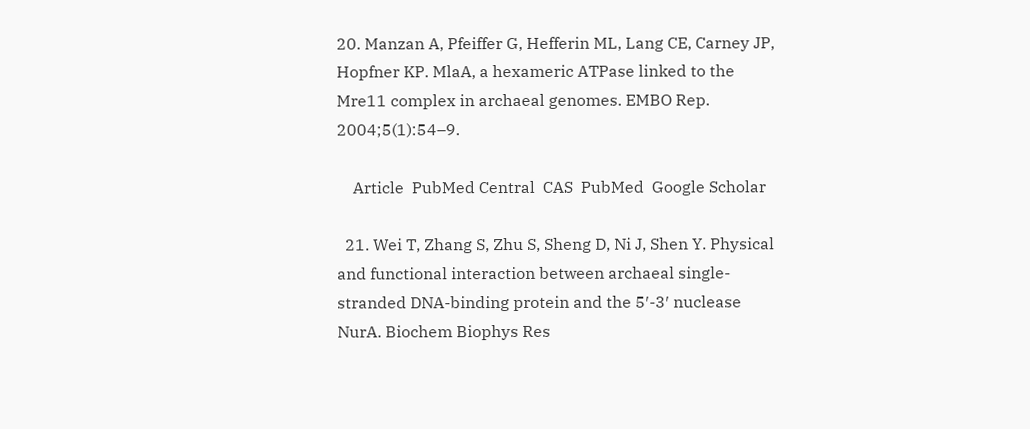20. Manzan A, Pfeiffer G, Hefferin ML, Lang CE, Carney JP, Hopfner KP. MlaA, a hexameric ATPase linked to the Mre11 complex in archaeal genomes. EMBO Rep. 2004;5(1):54–9.

    Article  PubMed Central  CAS  PubMed  Google Scholar

  21. Wei T, Zhang S, Zhu S, Sheng D, Ni J, Shen Y. Physical and functional interaction between archaeal single-stranded DNA-binding protein and the 5′-3′ nuclease NurA. Biochem Biophys Res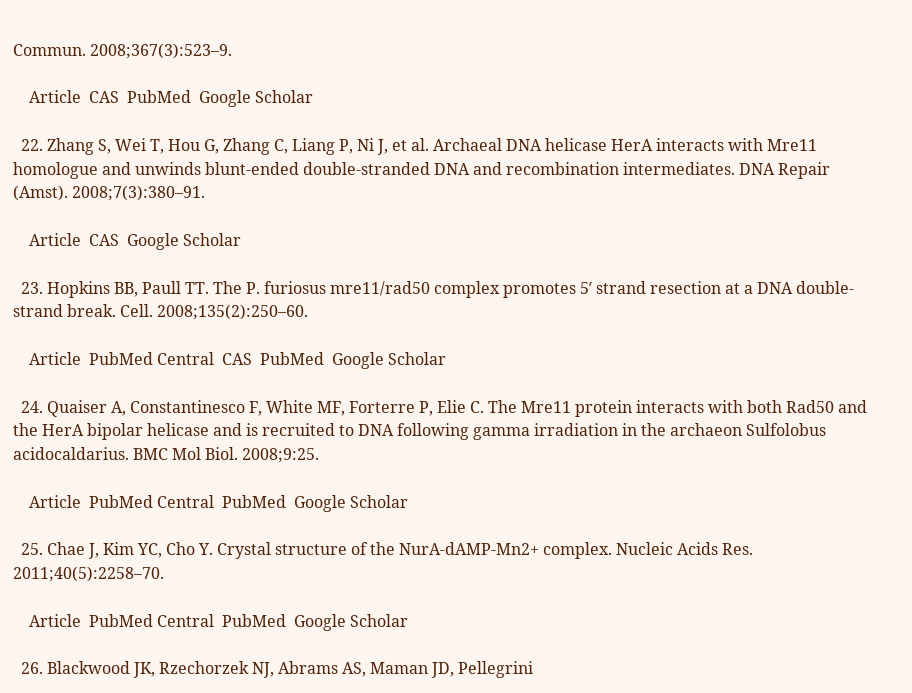Commun. 2008;367(3):523–9.

    Article  CAS  PubMed  Google Scholar

  22. Zhang S, Wei T, Hou G, Zhang C, Liang P, Ni J, et al. Archaeal DNA helicase HerA interacts with Mre11 homologue and unwinds blunt-ended double-stranded DNA and recombination intermediates. DNA Repair (Amst). 2008;7(3):380–91.

    Article  CAS  Google Scholar

  23. Hopkins BB, Paull TT. The P. furiosus mre11/rad50 complex promotes 5′ strand resection at a DNA double-strand break. Cell. 2008;135(2):250–60.

    Article  PubMed Central  CAS  PubMed  Google Scholar

  24. Quaiser A, Constantinesco F, White MF, Forterre P, Elie C. The Mre11 protein interacts with both Rad50 and the HerA bipolar helicase and is recruited to DNA following gamma irradiation in the archaeon Sulfolobus acidocaldarius. BMC Mol Biol. 2008;9:25.

    Article  PubMed Central  PubMed  Google Scholar

  25. Chae J, Kim YC, Cho Y. Crystal structure of the NurA-dAMP-Mn2+ complex. Nucleic Acids Res. 2011;40(5):2258–70.

    Article  PubMed Central  PubMed  Google Scholar

  26. Blackwood JK, Rzechorzek NJ, Abrams AS, Maman JD, Pellegrini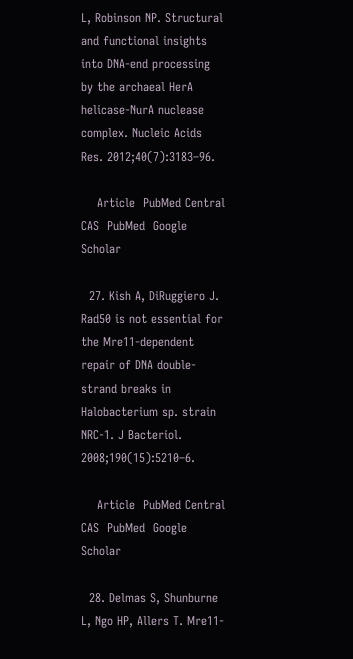L, Robinson NP. Structural and functional insights into DNA-end processing by the archaeal HerA helicase-NurA nuclease complex. Nucleic Acids Res. 2012;40(7):3183–96.

    Article  PubMed Central  CAS  PubMed  Google Scholar

  27. Kish A, DiRuggiero J. Rad50 is not essential for the Mre11-dependent repair of DNA double-strand breaks in Halobacterium sp. strain NRC-1. J Bacteriol. 2008;190(15):5210–6.

    Article  PubMed Central  CAS  PubMed  Google Scholar

  28. Delmas S, Shunburne L, Ngo HP, Allers T. Mre11-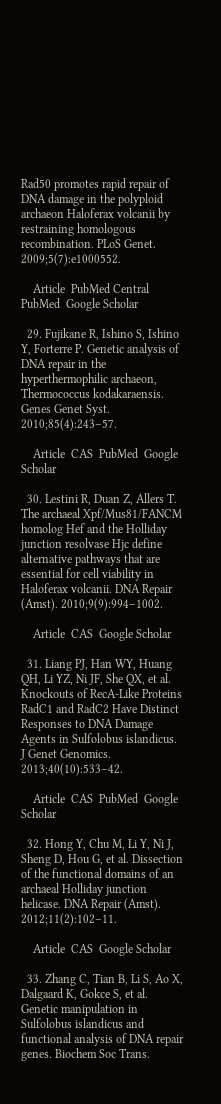Rad50 promotes rapid repair of DNA damage in the polyploid archaeon Haloferax volcanii by restraining homologous recombination. PLoS Genet. 2009;5(7):e1000552.

    Article  PubMed Central  PubMed  Google Scholar

  29. Fujikane R, Ishino S, Ishino Y, Forterre P. Genetic analysis of DNA repair in the hyperthermophilic archaeon, Thermococcus kodakaraensis. Genes Genet Syst. 2010;85(4):243–57.

    Article  CAS  PubMed  Google Scholar

  30. Lestini R, Duan Z, Allers T. The archaeal Xpf/Mus81/FANCM homolog Hef and the Holliday junction resolvase Hjc define alternative pathways that are essential for cell viability in Haloferax volcanii. DNA Repair (Amst). 2010;9(9):994–1002.

    Article  CAS  Google Scholar

  31. Liang PJ, Han WY, Huang QH, Li YZ, Ni JF, She QX, et al. Knockouts of RecA-Like Proteins RadC1 and RadC2 Have Distinct Responses to DNA Damage Agents in Sulfolobus islandicus. J Genet Genomics. 2013;40(10):533–42.

    Article  CAS  PubMed  Google Scholar

  32. Hong Y, Chu M, Li Y, Ni J, Sheng D, Hou G, et al. Dissection of the functional domains of an archaeal Holliday junction helicase. DNA Repair (Amst). 2012;11(2):102–11.

    Article  CAS  Google Scholar

  33. Zhang C, Tian B, Li S, Ao X, Dalgaard K, Gokce S, et al. Genetic manipulation in Sulfolobus islandicus and functional analysis of DNA repair genes. Biochem Soc Trans.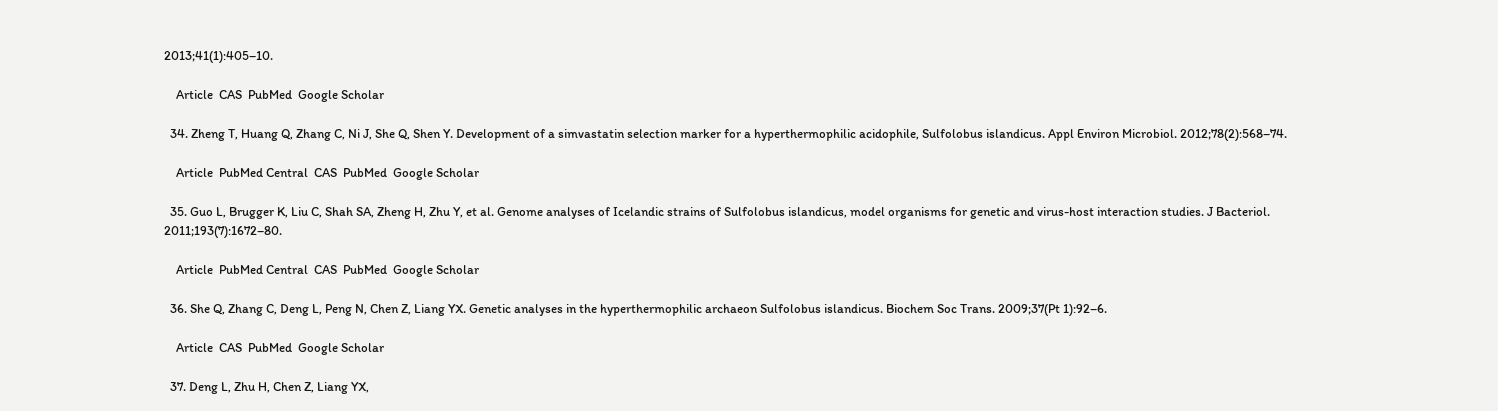2013;41(1):405–10.

    Article  CAS  PubMed  Google Scholar

  34. Zheng T, Huang Q, Zhang C, Ni J, She Q, Shen Y. Development of a simvastatin selection marker for a hyperthermophilic acidophile, Sulfolobus islandicus. Appl Environ Microbiol. 2012;78(2):568–74.

    Article  PubMed Central  CAS  PubMed  Google Scholar

  35. Guo L, Brugger K, Liu C, Shah SA, Zheng H, Zhu Y, et al. Genome analyses of Icelandic strains of Sulfolobus islandicus, model organisms for genetic and virus-host interaction studies. J Bacteriol. 2011;193(7):1672–80.

    Article  PubMed Central  CAS  PubMed  Google Scholar

  36. She Q, Zhang C, Deng L, Peng N, Chen Z, Liang YX. Genetic analyses in the hyperthermophilic archaeon Sulfolobus islandicus. Biochem Soc Trans. 2009;37(Pt 1):92–6.

    Article  CAS  PubMed  Google Scholar

  37. Deng L, Zhu H, Chen Z, Liang YX,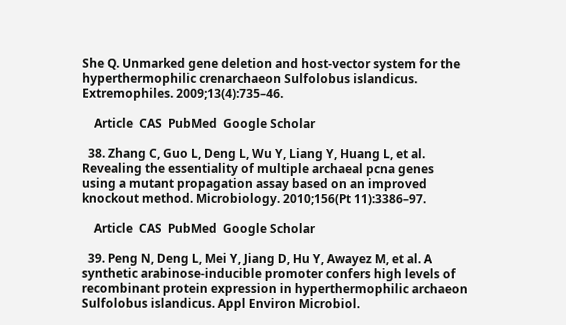She Q. Unmarked gene deletion and host-vector system for the hyperthermophilic crenarchaeon Sulfolobus islandicus. Extremophiles. 2009;13(4):735–46.

    Article  CAS  PubMed  Google Scholar

  38. Zhang C, Guo L, Deng L, Wu Y, Liang Y, Huang L, et al. Revealing the essentiality of multiple archaeal pcna genes using a mutant propagation assay based on an improved knockout method. Microbiology. 2010;156(Pt 11):3386–97.

    Article  CAS  PubMed  Google Scholar

  39. Peng N, Deng L, Mei Y, Jiang D, Hu Y, Awayez M, et al. A synthetic arabinose-inducible promoter confers high levels of recombinant protein expression in hyperthermophilic archaeon Sulfolobus islandicus. Appl Environ Microbiol.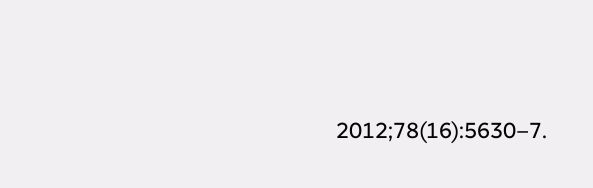2012;78(16):5630–7.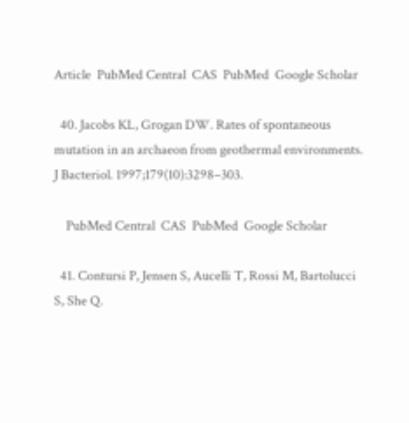Article  PubMed Central  CAS  PubMed  Google Scholar

  40. Jacobs KL, Grogan DW. Rates of spontaneous mutation in an archaeon from geothermal environments. J Bacteriol. 1997;179(10):3298–303.

    PubMed Central  CAS  PubMed  Google Scholar

  41. Contursi P, Jensen S, Aucelli T, Rossi M, Bartolucci S, She Q.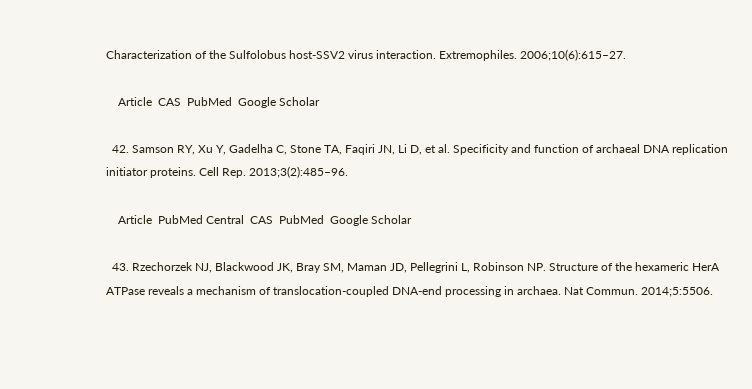Characterization of the Sulfolobus host-SSV2 virus interaction. Extremophiles. 2006;10(6):615–27.

    Article  CAS  PubMed  Google Scholar

  42. Samson RY, Xu Y, Gadelha C, Stone TA, Faqiri JN, Li D, et al. Specificity and function of archaeal DNA replication initiator proteins. Cell Rep. 2013;3(2):485–96.

    Article  PubMed Central  CAS  PubMed  Google Scholar

  43. Rzechorzek NJ, Blackwood JK, Bray SM, Maman JD, Pellegrini L, Robinson NP. Structure of the hexameric HerA ATPase reveals a mechanism of translocation-coupled DNA-end processing in archaea. Nat Commun. 2014;5:5506.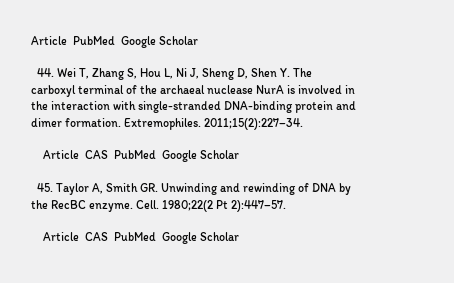Article  PubMed  Google Scholar

  44. Wei T, Zhang S, Hou L, Ni J, Sheng D, Shen Y. The carboxyl terminal of the archaeal nuclease NurA is involved in the interaction with single-stranded DNA-binding protein and dimer formation. Extremophiles. 2011;15(2):227–34.

    Article  CAS  PubMed  Google Scholar

  45. Taylor A, Smith GR. Unwinding and rewinding of DNA by the RecBC enzyme. Cell. 1980;22(2 Pt 2):447–57.

    Article  CAS  PubMed  Google Scholar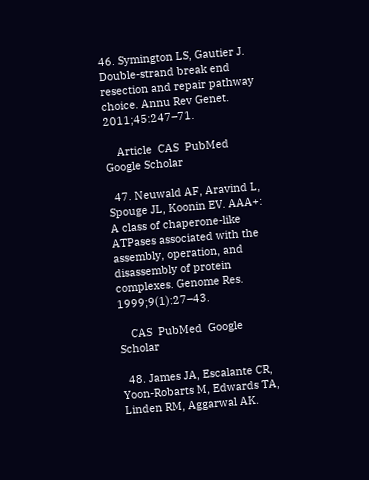46. Symington LS, Gautier J. Double-strand break end resection and repair pathway choice. Annu Rev Genet. 2011;45:247–71.

    Article  CAS  PubMed  Google Scholar

  47. Neuwald AF, Aravind L, Spouge JL, Koonin EV. AAA+: A class of chaperone-like ATPases associated with the assembly, operation, and disassembly of protein complexes. Genome Res. 1999;9(1):27–43.

    CAS  PubMed  Google Scholar

  48. James JA, Escalante CR, Yoon-Robarts M, Edwards TA, Linden RM, Aggarwal AK.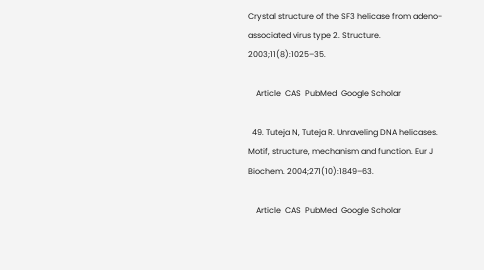Crystal structure of the SF3 helicase from adeno-associated virus type 2. Structure. 2003;11(8):1025–35.

    Article  CAS  PubMed  Google Scholar

  49. Tuteja N, Tuteja R. Unraveling DNA helicases. Motif, structure, mechanism and function. Eur J Biochem. 2004;271(10):1849–63.

    Article  CAS  PubMed  Google Scholar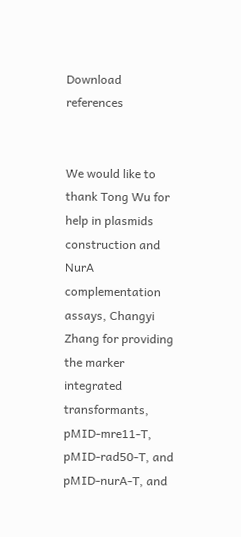Download references


We would like to thank Tong Wu for help in plasmids construction and NurA complementation assays, Changyi Zhang for providing the marker integrated transformants, pMID-mre11-T, pMID-rad50-T, and pMID-nurA-T, and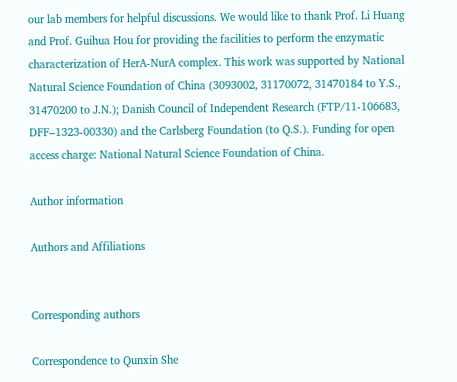our lab members for helpful discussions. We would like to thank Prof. Li Huang and Prof. Guihua Hou for providing the facilities to perform the enzymatic characterization of HerA-NurA complex. This work was supported by National Natural Science Foundation of China (3093002, 31170072, 31470184 to Y.S., 31470200 to J.N.); Danish Council of Independent Research (FTP/11-106683, DFF–1323-00330) and the Carlsberg Foundation (to Q.S.). Funding for open access charge: National Natural Science Foundation of China.

Author information

Authors and Affiliations


Corresponding authors

Correspondence to Qunxin She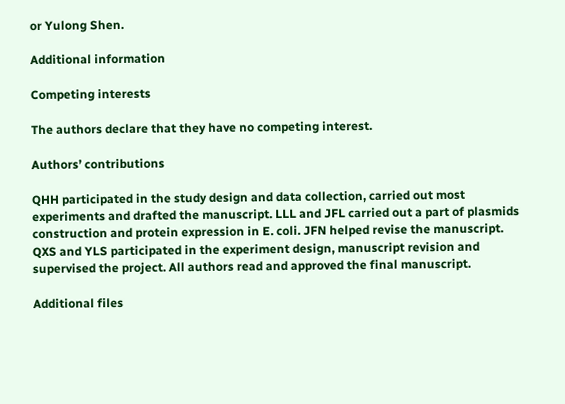or Yulong Shen.

Additional information

Competing interests

The authors declare that they have no competing interest.

Authors’ contributions

QHH participated in the study design and data collection, carried out most experiments and drafted the manuscript. LLL and JFL carried out a part of plasmids construction and protein expression in E. coli. JFN helped revise the manuscript. QXS and YLS participated in the experiment design, manuscript revision and supervised the project. All authors read and approved the final manuscript.

Additional files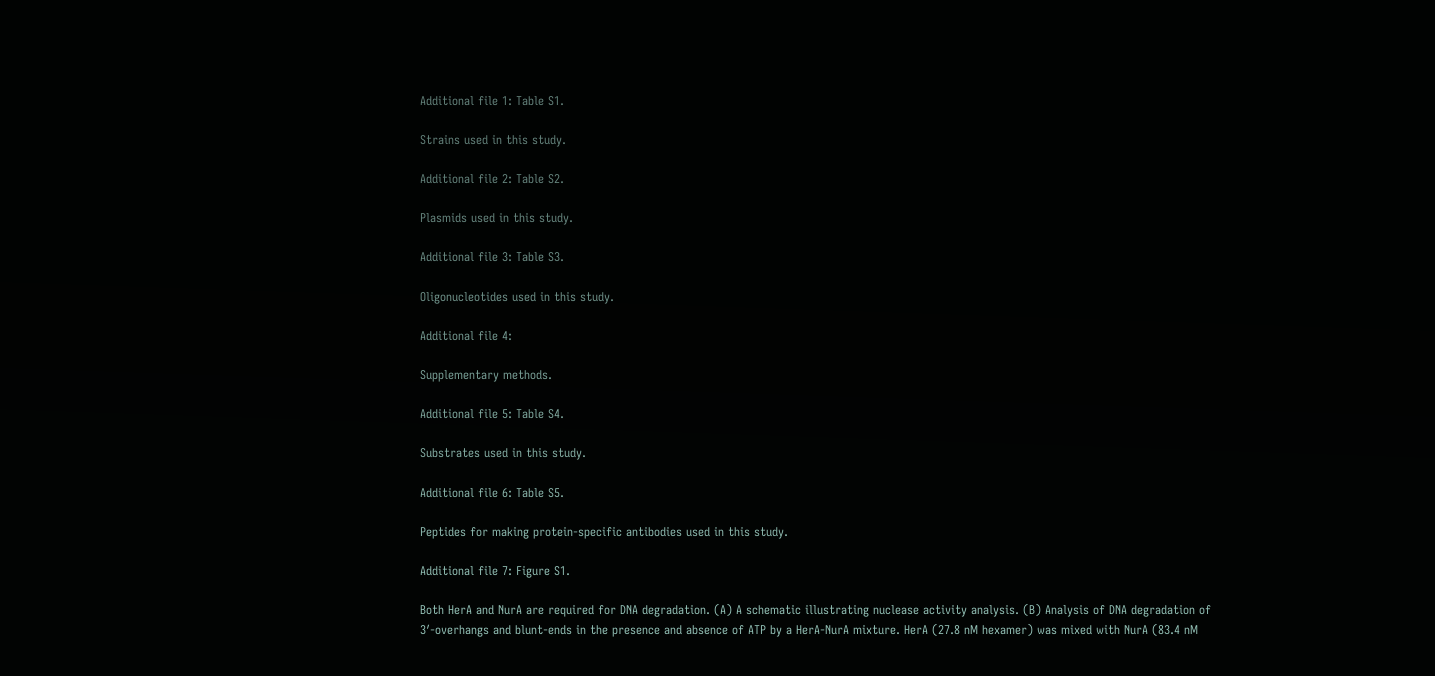Additional file 1: Table S1.

Strains used in this study.

Additional file 2: Table S2.

Plasmids used in this study.

Additional file 3: Table S3.

Oligonucleotides used in this study.

Additional file 4:

Supplementary methods.

Additional file 5: Table S4.

Substrates used in this study.

Additional file 6: Table S5.

Peptides for making protein-specific antibodies used in this study.

Additional file 7: Figure S1.

Both HerA and NurA are required for DNA degradation. (A) A schematic illustrating nuclease activity analysis. (B) Analysis of DNA degradation of 3′-overhangs and blunt-ends in the presence and absence of ATP by a HerA-NurA mixture. HerA (27.8 nM hexamer) was mixed with NurA (83.4 nM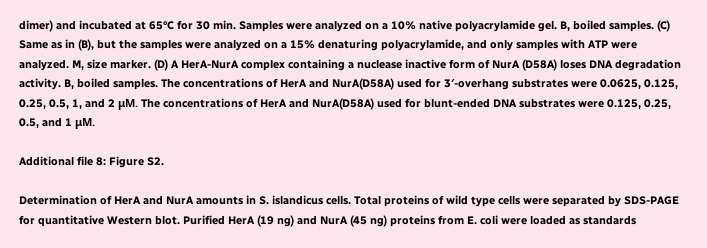dimer) and incubated at 65°C for 30 min. Samples were analyzed on a 10% native polyacrylamide gel. B, boiled samples. (C) Same as in (B), but the samples were analyzed on a 15% denaturing polyacrylamide, and only samples with ATP were analyzed. M, size marker. (D) A HerA-NurA complex containing a nuclease inactive form of NurA (D58A) loses DNA degradation activity. B, boiled samples. The concentrations of HerA and NurA(D58A) used for 3′-overhang substrates were 0.0625, 0.125, 0.25, 0.5, 1, and 2 μM. The concentrations of HerA and NurA(D58A) used for blunt-ended DNA substrates were 0.125, 0.25, 0.5, and 1 μM.

Additional file 8: Figure S2.

Determination of HerA and NurA amounts in S. islandicus cells. Total proteins of wild type cells were separated by SDS-PAGE for quantitative Western blot. Purified HerA (19 ng) and NurA (45 ng) proteins from E. coli were loaded as standards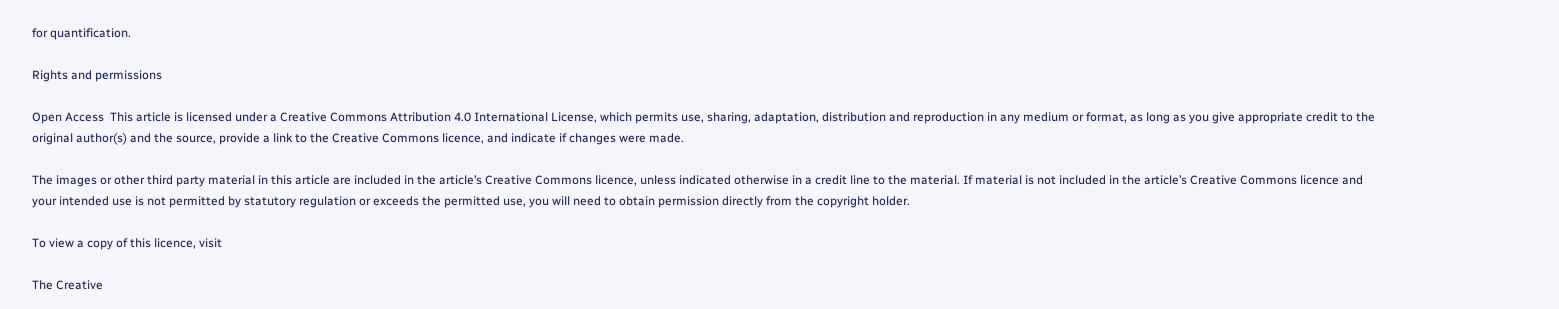for quantification.

Rights and permissions

Open Access  This article is licensed under a Creative Commons Attribution 4.0 International License, which permits use, sharing, adaptation, distribution and reproduction in any medium or format, as long as you give appropriate credit to the original author(s) and the source, provide a link to the Creative Commons licence, and indicate if changes were made.

The images or other third party material in this article are included in the article’s Creative Commons licence, unless indicated otherwise in a credit line to the material. If material is not included in the article’s Creative Commons licence and your intended use is not permitted by statutory regulation or exceeds the permitted use, you will need to obtain permission directly from the copyright holder.

To view a copy of this licence, visit

The Creative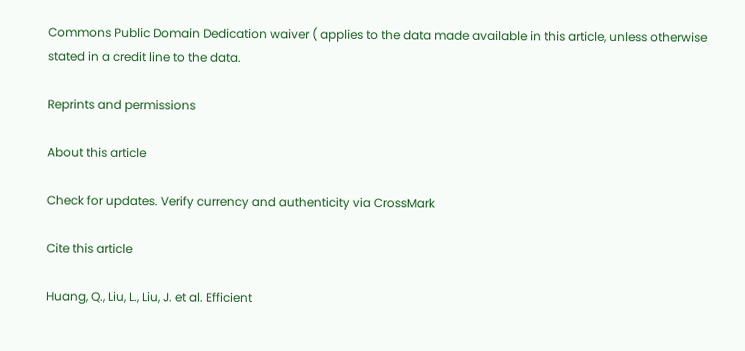Commons Public Domain Dedication waiver ( applies to the data made available in this article, unless otherwise stated in a credit line to the data.

Reprints and permissions

About this article

Check for updates. Verify currency and authenticity via CrossMark

Cite this article

Huang, Q., Liu, L., Liu, J. et al. Efficient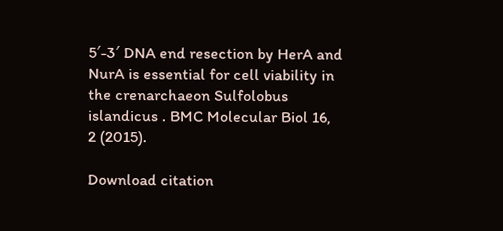5′-3′ DNA end resection by HerA and NurA is essential for cell viability in the crenarchaeon Sulfolobus islandicus . BMC Molecular Biol 16, 2 (2015).

Download citation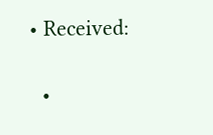• Received:

  •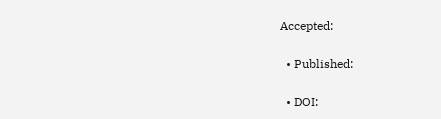Accepted:

  • Published:

  • DOI: